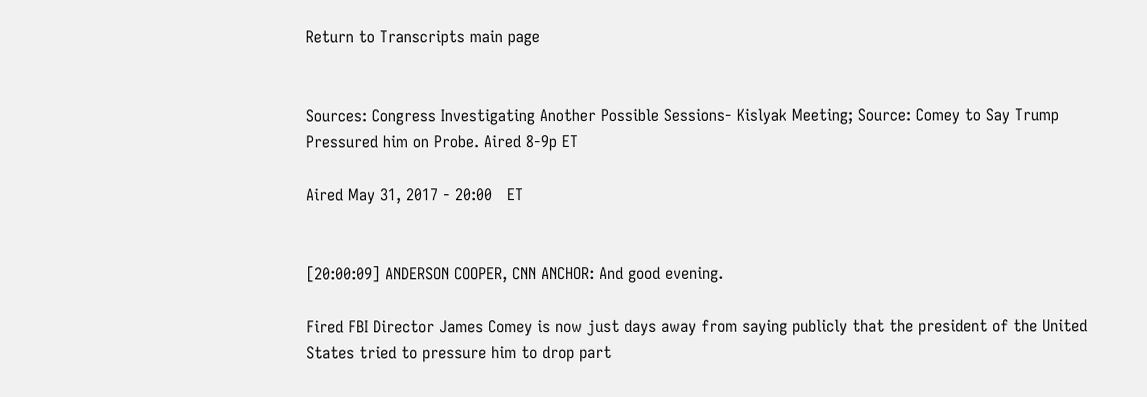Return to Transcripts main page


Sources: Congress Investigating Another Possible Sessions- Kislyak Meeting; Source: Comey to Say Trump Pressured him on Probe. Aired 8-9p ET

Aired May 31, 2017 - 20:00   ET


[20:00:09] ANDERSON COOPER, CNN ANCHOR: And good evening.

Fired FBI Director James Comey is now just days away from saying publicly that the president of the United States tried to pressure him to drop part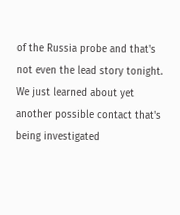of the Russia probe and that's not even the lead story tonight. We just learned about yet another possible contact that's being investigated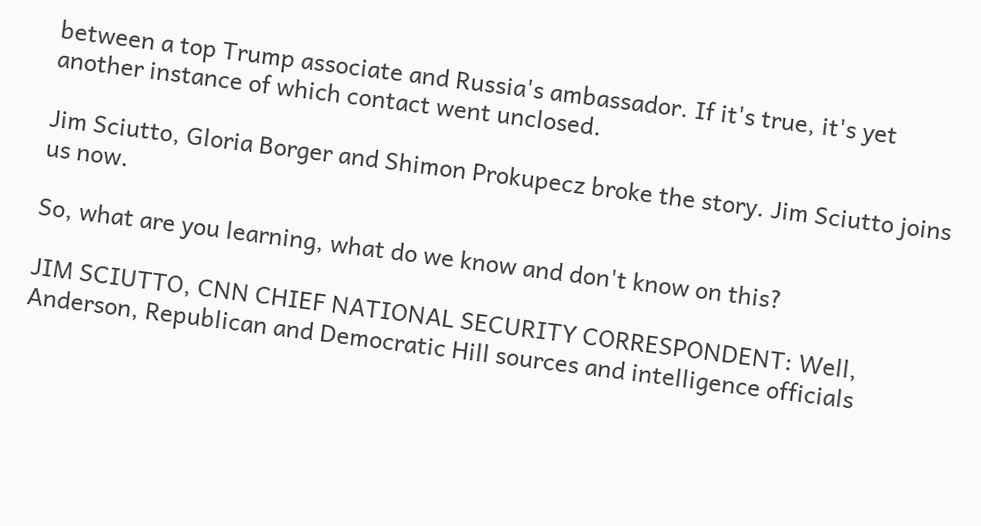between a top Trump associate and Russia's ambassador. If it's true, it's yet another instance of which contact went unclosed.

Jim Sciutto, Gloria Borger and Shimon Prokupecz broke the story. Jim Sciutto joins us now.

So, what are you learning, what do we know and don't know on this?

JIM SCIUTTO, CNN CHIEF NATIONAL SECURITY CORRESPONDENT: Well, Anderson, Republican and Democratic Hill sources and intelligence officials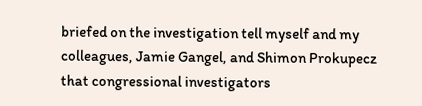briefed on the investigation tell myself and my colleagues, Jamie Gangel, and Shimon Prokupecz that congressional investigators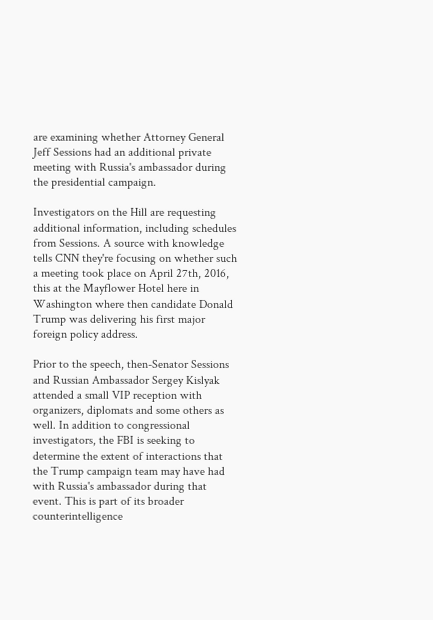are examining whether Attorney General Jeff Sessions had an additional private meeting with Russia's ambassador during the presidential campaign.

Investigators on the Hill are requesting additional information, including schedules from Sessions. A source with knowledge tells CNN they're focusing on whether such a meeting took place on April 27th, 2016, this at the Mayflower Hotel here in Washington where then candidate Donald Trump was delivering his first major foreign policy address.

Prior to the speech, then-Senator Sessions and Russian Ambassador Sergey Kislyak attended a small VIP reception with organizers, diplomats and some others as well. In addition to congressional investigators, the FBI is seeking to determine the extent of interactions that the Trump campaign team may have had with Russia's ambassador during that event. This is part of its broader counterintelligence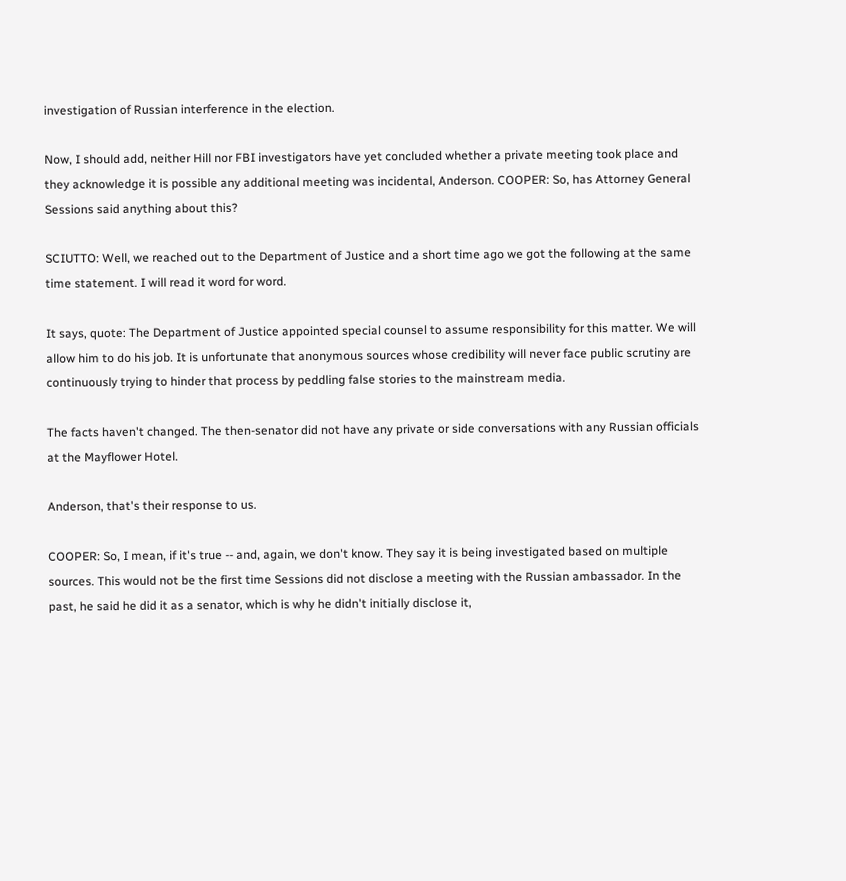investigation of Russian interference in the election.

Now, I should add, neither Hill nor FBI investigators have yet concluded whether a private meeting took place and they acknowledge it is possible any additional meeting was incidental, Anderson. COOPER: So, has Attorney General Sessions said anything about this?

SCIUTTO: Well, we reached out to the Department of Justice and a short time ago we got the following at the same time statement. I will read it word for word.

It says, quote: The Department of Justice appointed special counsel to assume responsibility for this matter. We will allow him to do his job. It is unfortunate that anonymous sources whose credibility will never face public scrutiny are continuously trying to hinder that process by peddling false stories to the mainstream media.

The facts haven't changed. The then-senator did not have any private or side conversations with any Russian officials at the Mayflower Hotel.

Anderson, that's their response to us.

COOPER: So, I mean, if it's true -- and, again, we don't know. They say it is being investigated based on multiple sources. This would not be the first time Sessions did not disclose a meeting with the Russian ambassador. In the past, he said he did it as a senator, which is why he didn't initially disclose it,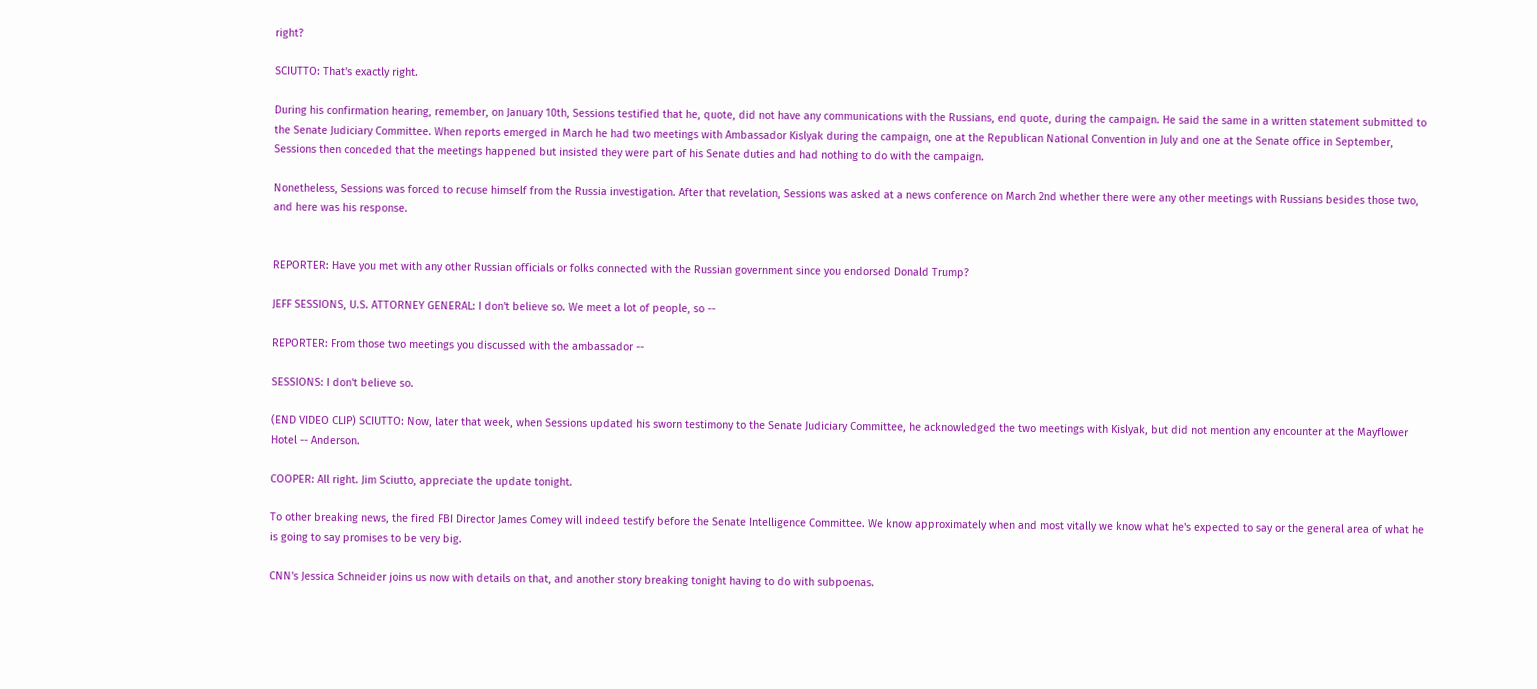right?

SCIUTTO: That's exactly right.

During his confirmation hearing, remember, on January 10th, Sessions testified that he, quote, did not have any communications with the Russians, end quote, during the campaign. He said the same in a written statement submitted to the Senate Judiciary Committee. When reports emerged in March he had two meetings with Ambassador Kislyak during the campaign, one at the Republican National Convention in July and one at the Senate office in September, Sessions then conceded that the meetings happened but insisted they were part of his Senate duties and had nothing to do with the campaign.

Nonetheless, Sessions was forced to recuse himself from the Russia investigation. After that revelation, Sessions was asked at a news conference on March 2nd whether there were any other meetings with Russians besides those two, and here was his response.


REPORTER: Have you met with any other Russian officials or folks connected with the Russian government since you endorsed Donald Trump?

JEFF SESSIONS, U.S. ATTORNEY GENERAL: I don't believe so. We meet a lot of people, so --

REPORTER: From those two meetings you discussed with the ambassador --

SESSIONS: I don't believe so.

(END VIDEO CLIP) SCIUTTO: Now, later that week, when Sessions updated his sworn testimony to the Senate Judiciary Committee, he acknowledged the two meetings with Kislyak, but did not mention any encounter at the Mayflower Hotel -- Anderson.

COOPER: All right. Jim Sciutto, appreciate the update tonight.

To other breaking news, the fired FBI Director James Comey will indeed testify before the Senate Intelligence Committee. We know approximately when and most vitally we know what he's expected to say or the general area of what he is going to say promises to be very big.

CNN's Jessica Schneider joins us now with details on that, and another story breaking tonight having to do with subpoenas.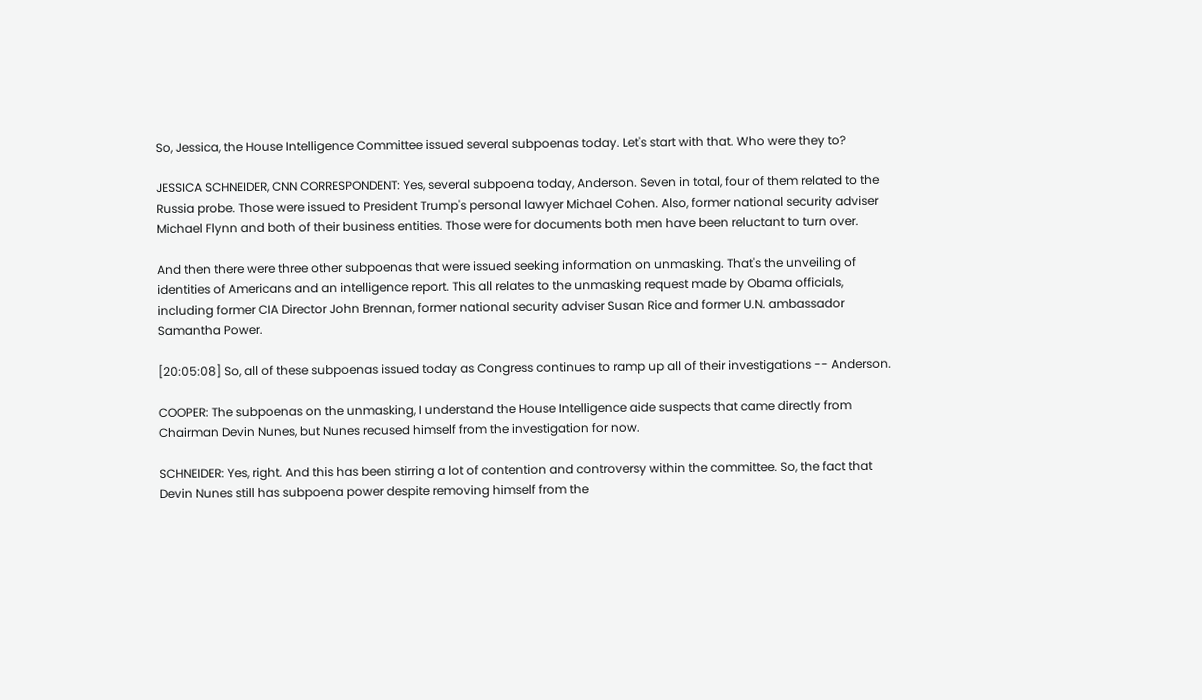So, Jessica, the House Intelligence Committee issued several subpoenas today. Let's start with that. Who were they to?

JESSICA SCHNEIDER, CNN CORRESPONDENT: Yes, several subpoena today, Anderson. Seven in total, four of them related to the Russia probe. Those were issued to President Trump's personal lawyer Michael Cohen. Also, former national security adviser Michael Flynn and both of their business entities. Those were for documents both men have been reluctant to turn over.

And then there were three other subpoenas that were issued seeking information on unmasking. That's the unveiling of identities of Americans and an intelligence report. This all relates to the unmasking request made by Obama officials, including former CIA Director John Brennan, former national security adviser Susan Rice and former U.N. ambassador Samantha Power.

[20:05:08] So, all of these subpoenas issued today as Congress continues to ramp up all of their investigations -- Anderson.

COOPER: The subpoenas on the unmasking, I understand the House Intelligence aide suspects that came directly from Chairman Devin Nunes, but Nunes recused himself from the investigation for now.

SCHNEIDER: Yes, right. And this has been stirring a lot of contention and controversy within the committee. So, the fact that Devin Nunes still has subpoena power despite removing himself from the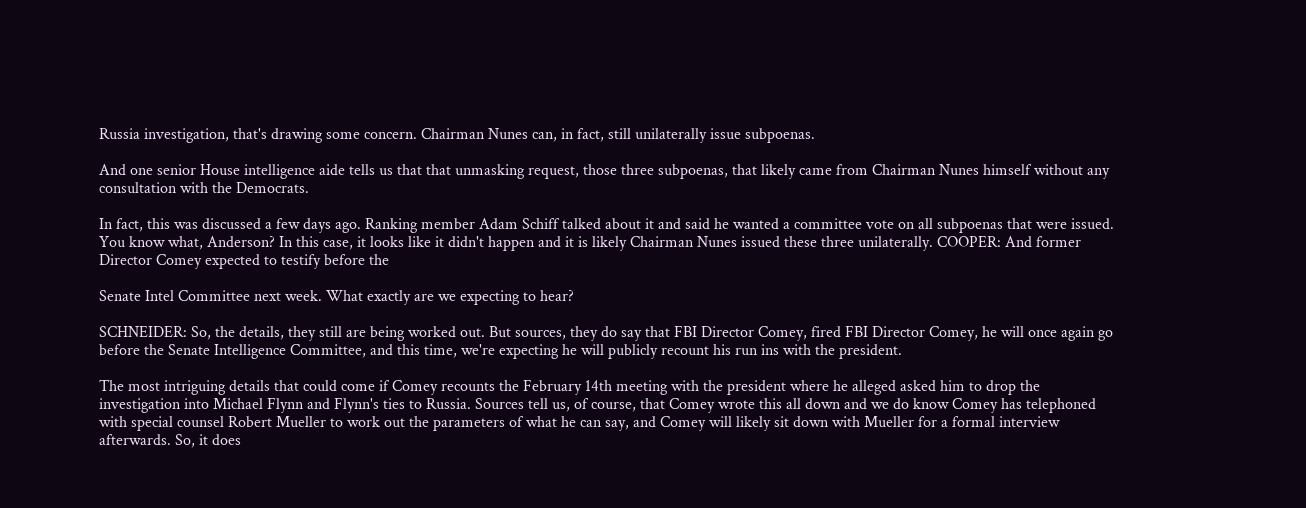Russia investigation, that's drawing some concern. Chairman Nunes can, in fact, still unilaterally issue subpoenas.

And one senior House intelligence aide tells us that that unmasking request, those three subpoenas, that likely came from Chairman Nunes himself without any consultation with the Democrats.

In fact, this was discussed a few days ago. Ranking member Adam Schiff talked about it and said he wanted a committee vote on all subpoenas that were issued. You know what, Anderson? In this case, it looks like it didn't happen and it is likely Chairman Nunes issued these three unilaterally. COOPER: And former Director Comey expected to testify before the

Senate Intel Committee next week. What exactly are we expecting to hear?

SCHNEIDER: So, the details, they still are being worked out. But sources, they do say that FBI Director Comey, fired FBI Director Comey, he will once again go before the Senate Intelligence Committee, and this time, we're expecting he will publicly recount his run ins with the president.

The most intriguing details that could come if Comey recounts the February 14th meeting with the president where he alleged asked him to drop the investigation into Michael Flynn and Flynn's ties to Russia. Sources tell us, of course, that Comey wrote this all down and we do know Comey has telephoned with special counsel Robert Mueller to work out the parameters of what he can say, and Comey will likely sit down with Mueller for a formal interview afterwards. So, it does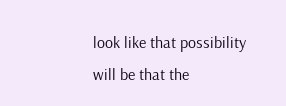look like that possibility will be that the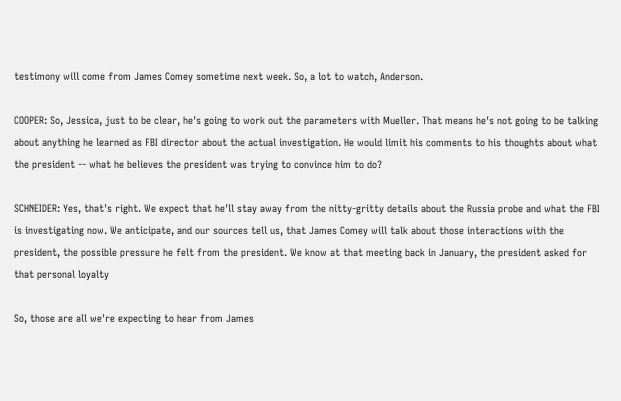testimony will come from James Comey sometime next week. So, a lot to watch, Anderson.

COOPER: So, Jessica, just to be clear, he's going to work out the parameters with Mueller. That means he's not going to be talking about anything he learned as FBI director about the actual investigation. He would limit his comments to his thoughts about what the president -- what he believes the president was trying to convince him to do?

SCHNEIDER: Yes, that's right. We expect that he'll stay away from the nitty-gritty details about the Russia probe and what the FBI is investigating now. We anticipate, and our sources tell us, that James Comey will talk about those interactions with the president, the possible pressure he felt from the president. We know at that meeting back in January, the president asked for that personal loyalty

So, those are all we're expecting to hear from James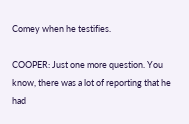Comey when he testifies.

COOPER: Just one more question. You know, there was a lot of reporting that he had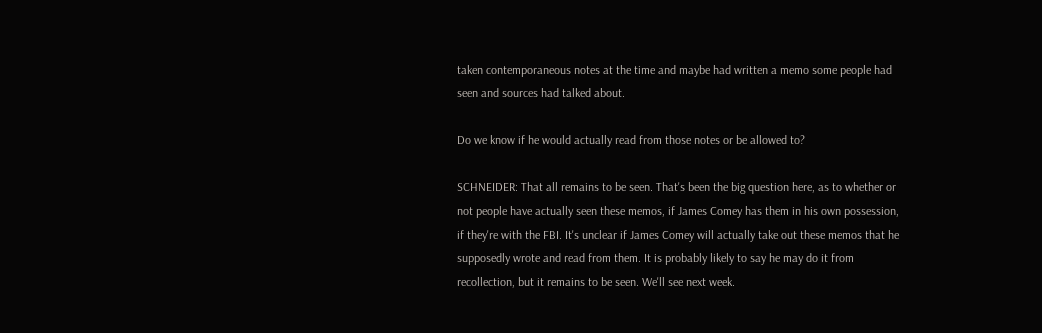taken contemporaneous notes at the time and maybe had written a memo some people had seen and sources had talked about.

Do we know if he would actually read from those notes or be allowed to?

SCHNEIDER: That all remains to be seen. That's been the big question here, as to whether or not people have actually seen these memos, if James Comey has them in his own possession, if they're with the FBI. It's unclear if James Comey will actually take out these memos that he supposedly wrote and read from them. It is probably likely to say he may do it from recollection, but it remains to be seen. We'll see next week.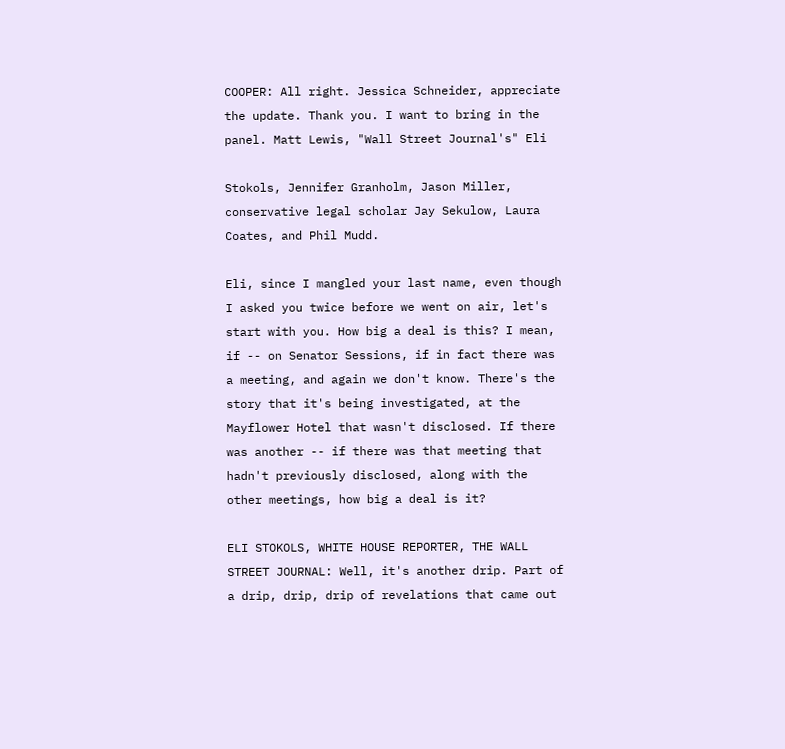COOPER: All right. Jessica Schneider, appreciate the update. Thank you. I want to bring in the panel. Matt Lewis, "Wall Street Journal's" Eli

Stokols, Jennifer Granholm, Jason Miller, conservative legal scholar Jay Sekulow, Laura Coates, and Phil Mudd.

Eli, since I mangled your last name, even though I asked you twice before we went on air, let's start with you. How big a deal is this? I mean, if -- on Senator Sessions, if in fact there was a meeting, and again we don't know. There's the story that it's being investigated, at the Mayflower Hotel that wasn't disclosed. If there was another -- if there was that meeting that hadn't previously disclosed, along with the other meetings, how big a deal is it?

ELI STOKOLS, WHITE HOUSE REPORTER, THE WALL STREET JOURNAL: Well, it's another drip. Part of a drip, drip, drip of revelations that came out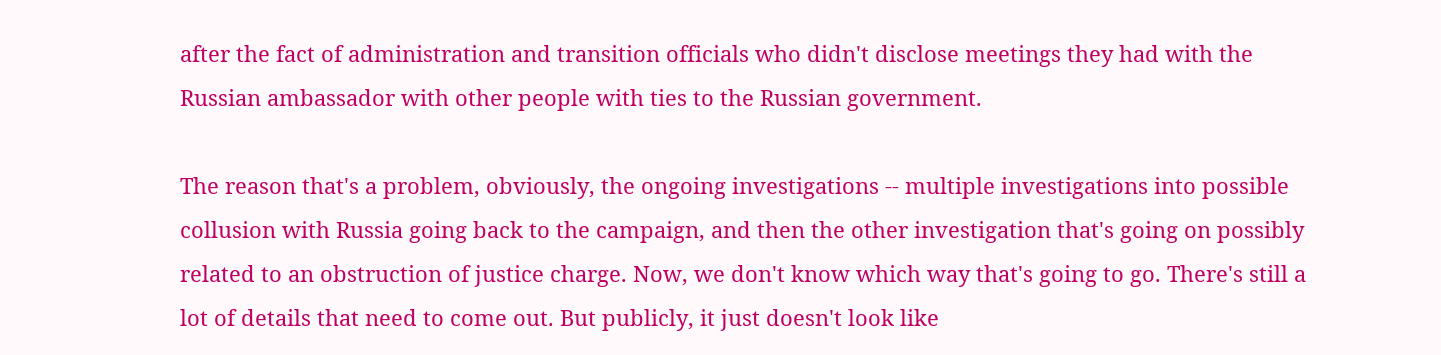after the fact of administration and transition officials who didn't disclose meetings they had with the Russian ambassador with other people with ties to the Russian government.

The reason that's a problem, obviously, the ongoing investigations -- multiple investigations into possible collusion with Russia going back to the campaign, and then the other investigation that's going on possibly related to an obstruction of justice charge. Now, we don't know which way that's going to go. There's still a lot of details that need to come out. But publicly, it just doesn't look like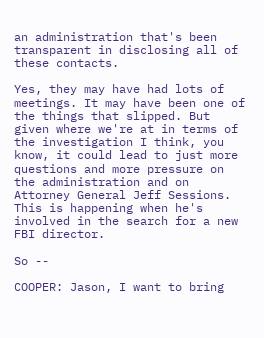an administration that's been transparent in disclosing all of these contacts.

Yes, they may have had lots of meetings. It may have been one of the things that slipped. But given where we're at in terms of the investigation I think, you know, it could lead to just more questions and more pressure on the administration and on Attorney General Jeff Sessions. This is happening when he's involved in the search for a new FBI director.

So --

COOPER: Jason, I want to bring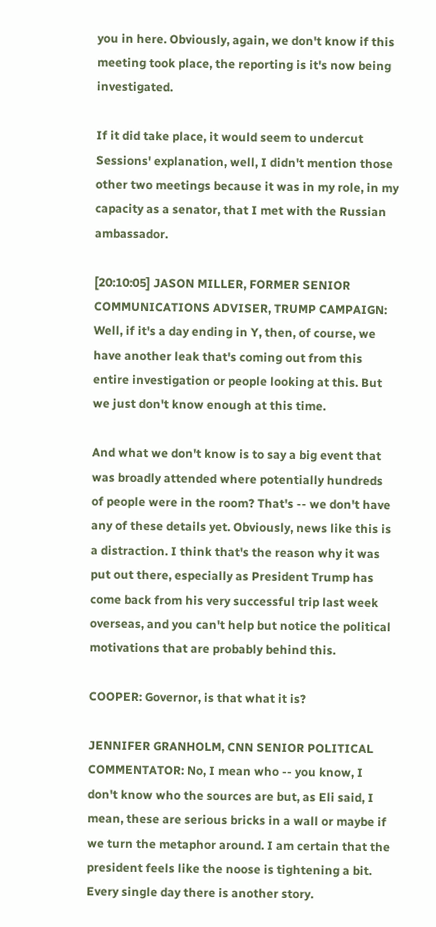you in here. Obviously, again, we don't know if this meeting took place, the reporting is it's now being investigated.

If it did take place, it would seem to undercut Sessions' explanation, well, I didn't mention those other two meetings because it was in my role, in my capacity as a senator, that I met with the Russian ambassador.

[20:10:05] JASON MILLER, FORMER SENIOR COMMUNICATIONS ADVISER, TRUMP CAMPAIGN: Well, if it's a day ending in Y, then, of course, we have another leak that's coming out from this entire investigation or people looking at this. But we just don't know enough at this time.

And what we don't know is to say a big event that was broadly attended where potentially hundreds of people were in the room? That's -- we don't have any of these details yet. Obviously, news like this is a distraction. I think that's the reason why it was put out there, especially as President Trump has come back from his very successful trip last week overseas, and you can't help but notice the political motivations that are probably behind this.

COOPER: Governor, is that what it is?

JENNIFER GRANHOLM, CNN SENIOR POLITICAL COMMENTATOR: No, I mean who -- you know, I don't know who the sources are but, as Eli said, I mean, these are serious bricks in a wall or maybe if we turn the metaphor around. I am certain that the president feels like the noose is tightening a bit. Every single day there is another story.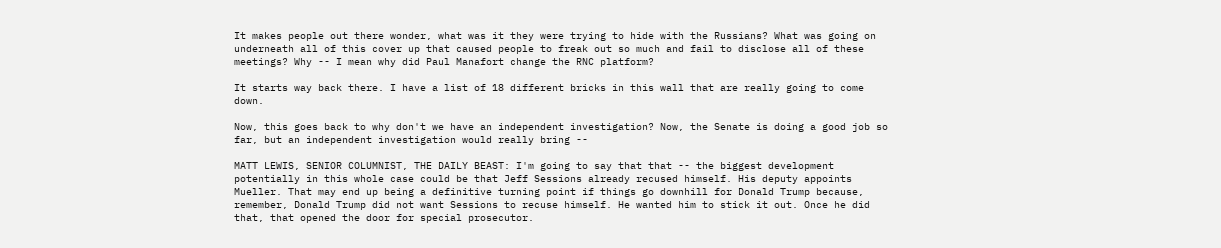It makes people out there wonder, what was it they were trying to hide with the Russians? What was going on underneath all of this cover up that caused people to freak out so much and fail to disclose all of these meetings? Why -- I mean why did Paul Manafort change the RNC platform?

It starts way back there. I have a list of 18 different bricks in this wall that are really going to come down.

Now, this goes back to why don't we have an independent investigation? Now, the Senate is doing a good job so far, but an independent investigation would really bring --

MATT LEWIS, SENIOR COLUMNIST, THE DAILY BEAST: I'm going to say that that -- the biggest development potentially in this whole case could be that Jeff Sessions already recused himself. His deputy appoints Mueller. That may end up being a definitive turning point if things go downhill for Donald Trump because, remember, Donald Trump did not want Sessions to recuse himself. He wanted him to stick it out. Once he did that, that opened the door for special prosecutor.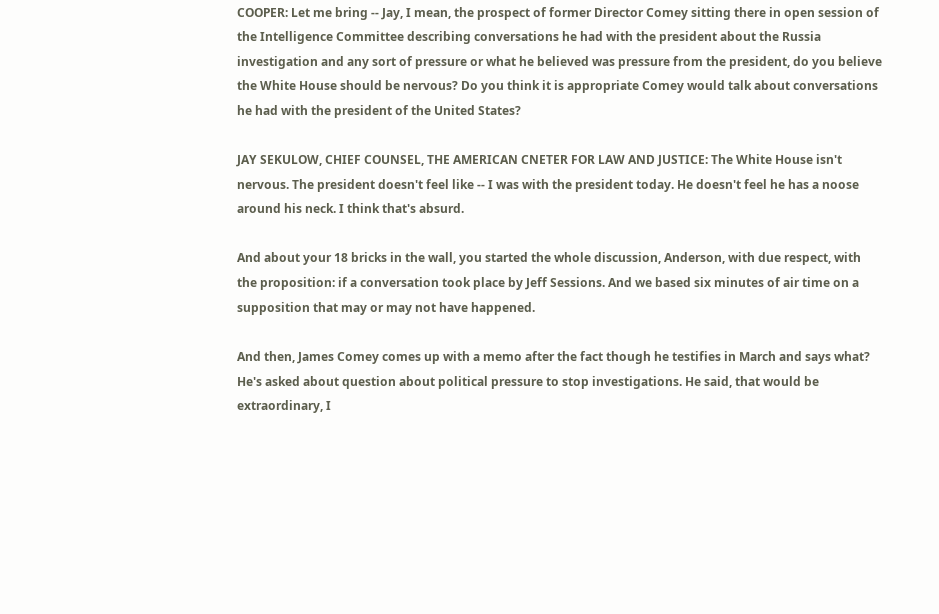COOPER: Let me bring -- Jay, I mean, the prospect of former Director Comey sitting there in open session of the Intelligence Committee describing conversations he had with the president about the Russia investigation and any sort of pressure or what he believed was pressure from the president, do you believe the White House should be nervous? Do you think it is appropriate Comey would talk about conversations he had with the president of the United States?

JAY SEKULOW, CHIEF COUNSEL, THE AMERICAN CNETER FOR LAW AND JUSTICE: The White House isn't nervous. The president doesn't feel like -- I was with the president today. He doesn't feel he has a noose around his neck. I think that's absurd.

And about your 18 bricks in the wall, you started the whole discussion, Anderson, with due respect, with the proposition: if a conversation took place by Jeff Sessions. And we based six minutes of air time on a supposition that may or may not have happened.

And then, James Comey comes up with a memo after the fact though he testifies in March and says what? He's asked about question about political pressure to stop investigations. He said, that would be extraordinary, I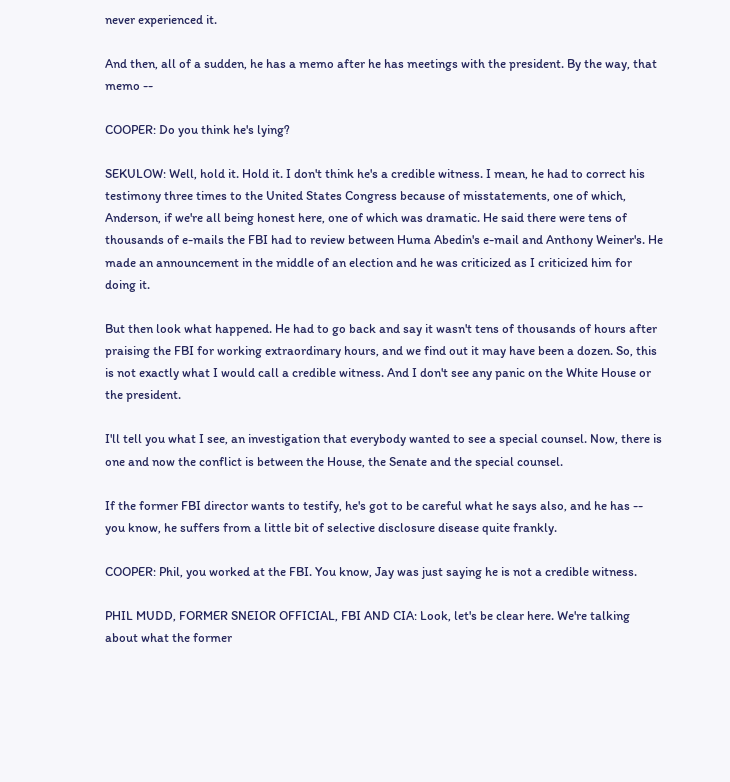never experienced it.

And then, all of a sudden, he has a memo after he has meetings with the president. By the way, that memo --

COOPER: Do you think he's lying?

SEKULOW: Well, hold it. Hold it. I don't think he's a credible witness. I mean, he had to correct his testimony three times to the United States Congress because of misstatements, one of which, Anderson, if we're all being honest here, one of which was dramatic. He said there were tens of thousands of e-mails the FBI had to review between Huma Abedin's e-mail and Anthony Weiner's. He made an announcement in the middle of an election and he was criticized as I criticized him for doing it.

But then look what happened. He had to go back and say it wasn't tens of thousands of hours after praising the FBI for working extraordinary hours, and we find out it may have been a dozen. So, this is not exactly what I would call a credible witness. And I don't see any panic on the White House or the president.

I'll tell you what I see, an investigation that everybody wanted to see a special counsel. Now, there is one and now the conflict is between the House, the Senate and the special counsel.

If the former FBI director wants to testify, he's got to be careful what he says also, and he has -- you know, he suffers from a little bit of selective disclosure disease quite frankly.

COOPER: Phil, you worked at the FBI. You know, Jay was just saying he is not a credible witness.

PHIL MUDD, FORMER SNEIOR OFFICIAL, FBI AND CIA: Look, let's be clear here. We're talking about what the former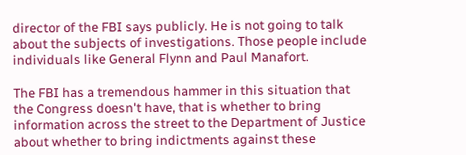director of the FBI says publicly. He is not going to talk about the subjects of investigations. Those people include individuals like General Flynn and Paul Manafort.

The FBI has a tremendous hammer in this situation that the Congress doesn't have, that is whether to bring information across the street to the Department of Justice about whether to bring indictments against these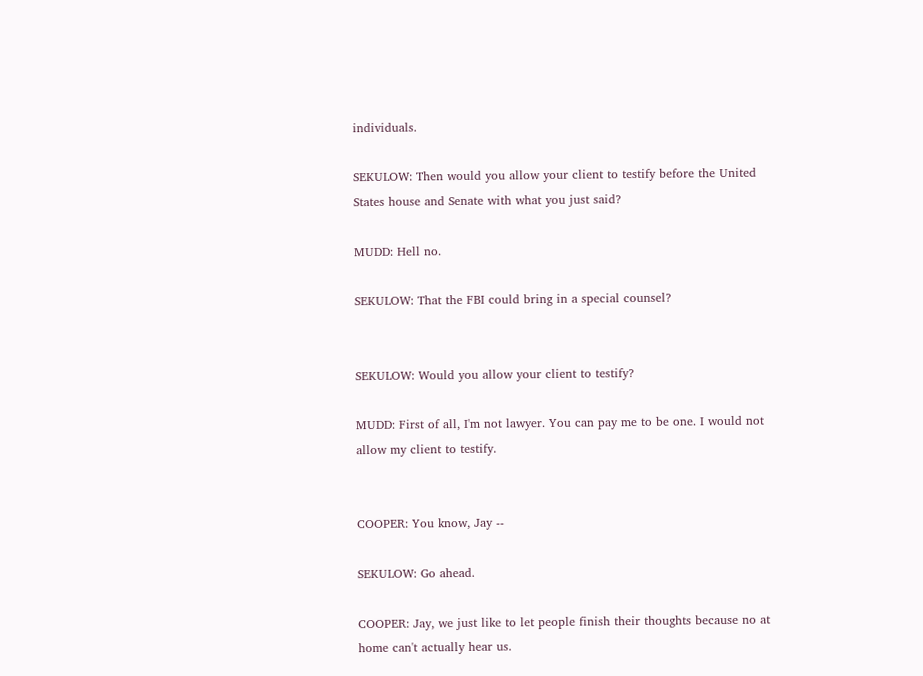individuals.

SEKULOW: Then would you allow your client to testify before the United States house and Senate with what you just said?

MUDD: Hell no.

SEKULOW: That the FBI could bring in a special counsel?


SEKULOW: Would you allow your client to testify?

MUDD: First of all, I'm not lawyer. You can pay me to be one. I would not allow my client to testify.


COOPER: You know, Jay --

SEKULOW: Go ahead.

COOPER: Jay, we just like to let people finish their thoughts because no at home can't actually hear us.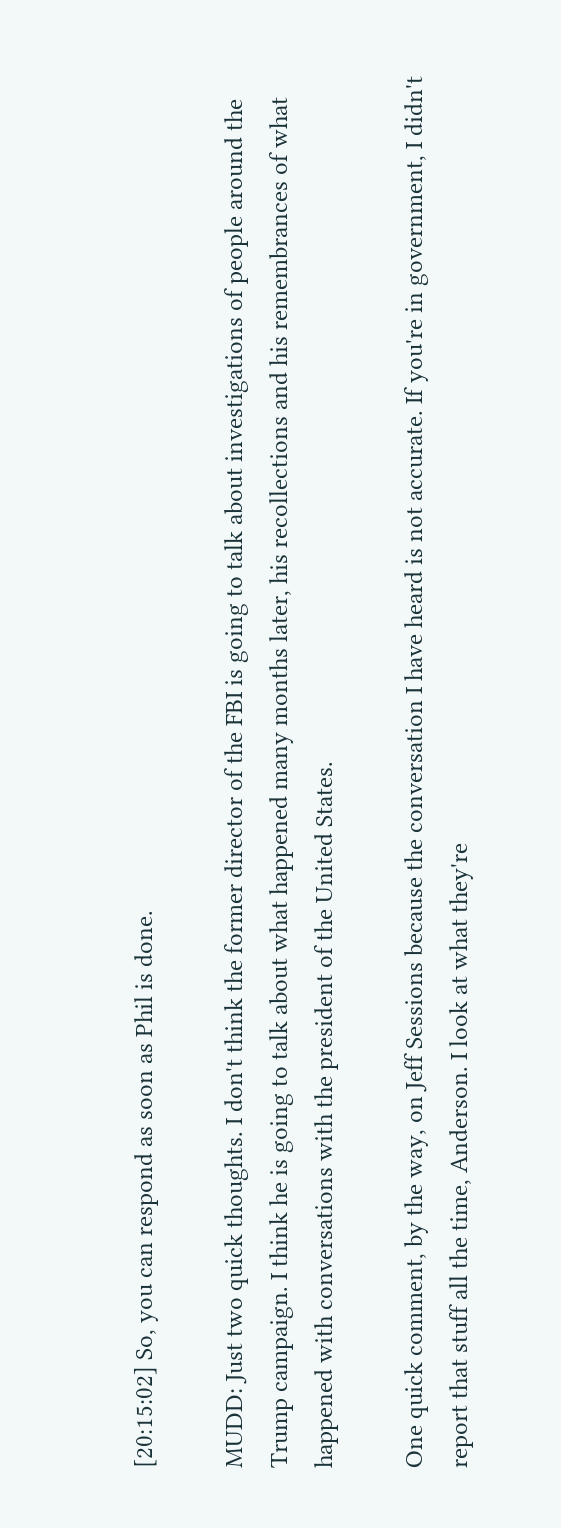[20:15:02] So, you can respond as soon as Phil is done.

MUDD: Just two quick thoughts. I don't think the former director of the FBI is going to talk about investigations of people around the Trump campaign. I think he is going to talk about what happened many months later, his recollections and his remembrances of what happened with conversations with the president of the United States.

One quick comment, by the way, on Jeff Sessions because the conversation I have heard is not accurate. If you're in government, I didn't report that stuff all the time, Anderson. I look at what they're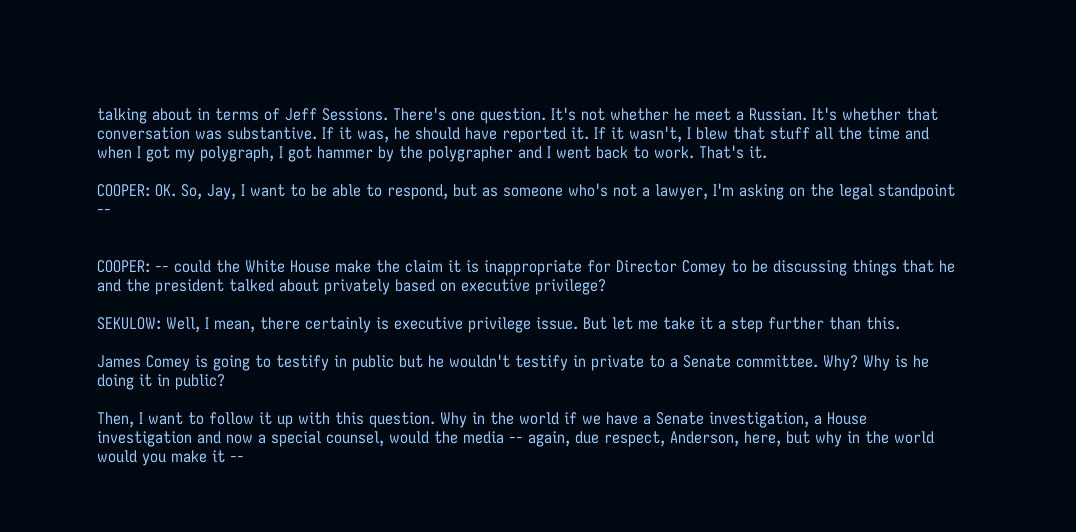talking about in terms of Jeff Sessions. There's one question. It's not whether he meet a Russian. It's whether that conversation was substantive. If it was, he should have reported it. If it wasn't, I blew that stuff all the time and when I got my polygraph, I got hammer by the polygrapher and I went back to work. That's it.

COOPER: OK. So, Jay, I want to be able to respond, but as someone who's not a lawyer, I'm asking on the legal standpoint --


COOPER: -- could the White House make the claim it is inappropriate for Director Comey to be discussing things that he and the president talked about privately based on executive privilege?

SEKULOW: Well, I mean, there certainly is executive privilege issue. But let me take it a step further than this.

James Comey is going to testify in public but he wouldn't testify in private to a Senate committee. Why? Why is he doing it in public?

Then, I want to follow it up with this question. Why in the world if we have a Senate investigation, a House investigation and now a special counsel, would the media -- again, due respect, Anderson, here, but why in the world would you make it --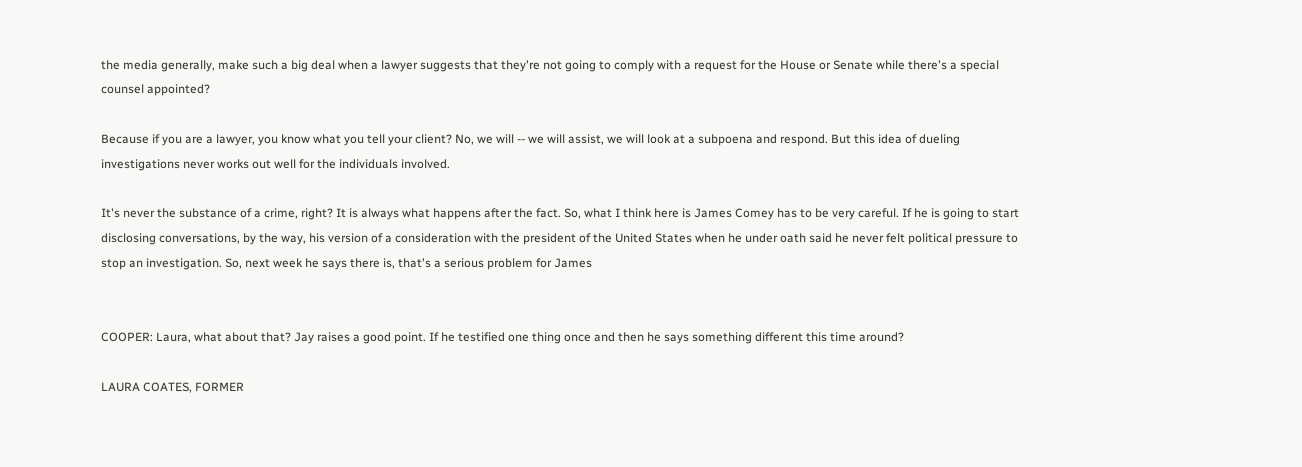the media generally, make such a big deal when a lawyer suggests that they're not going to comply with a request for the House or Senate while there's a special counsel appointed?

Because if you are a lawyer, you know what you tell your client? No, we will -- we will assist, we will look at a subpoena and respond. But this idea of dueling investigations never works out well for the individuals involved.

It's never the substance of a crime, right? It is always what happens after the fact. So, what I think here is James Comey has to be very careful. If he is going to start disclosing conversations, by the way, his version of a consideration with the president of the United States when he under oath said he never felt political pressure to stop an investigation. So, next week he says there is, that's a serious problem for James


COOPER: Laura, what about that? Jay raises a good point. If he testified one thing once and then he says something different this time around?

LAURA COATES, FORMER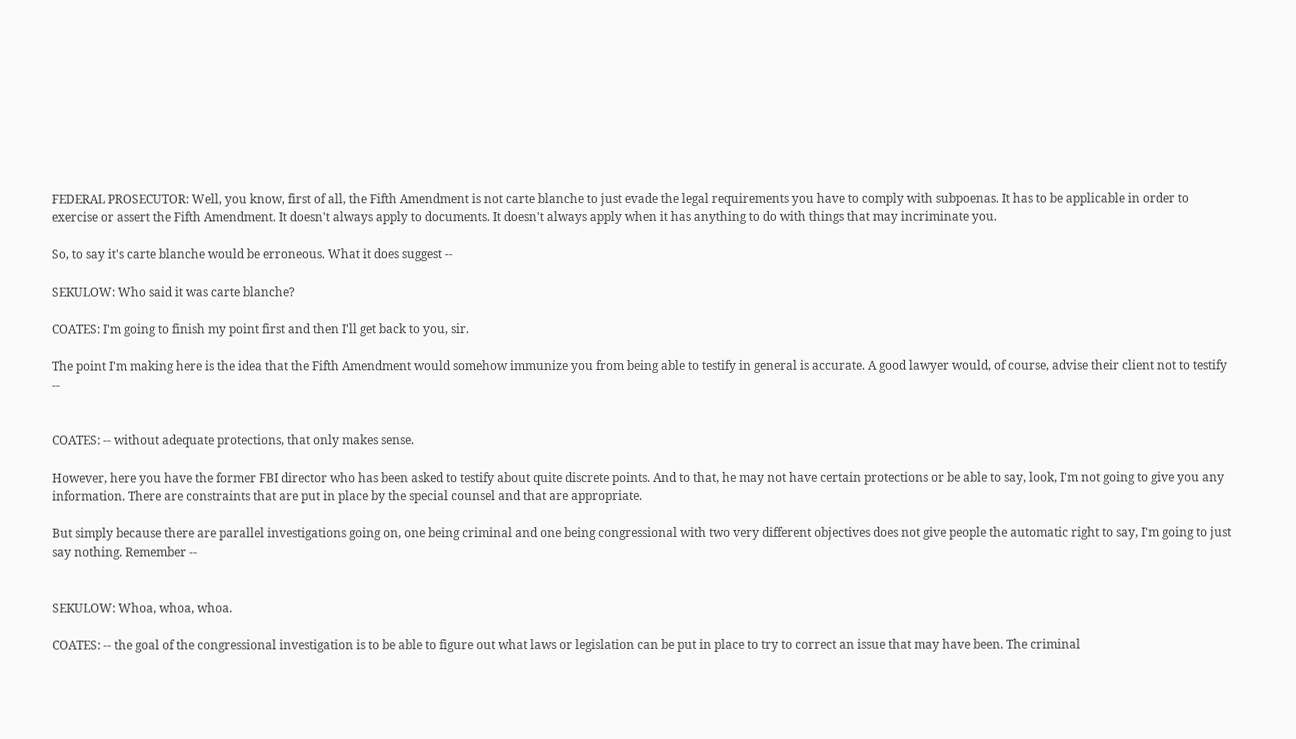FEDERAL PROSECUTOR: Well, you know, first of all, the Fifth Amendment is not carte blanche to just evade the legal requirements you have to comply with subpoenas. It has to be applicable in order to exercise or assert the Fifth Amendment. It doesn't always apply to documents. It doesn't always apply when it has anything to do with things that may incriminate you.

So, to say it's carte blanche would be erroneous. What it does suggest --

SEKULOW: Who said it was carte blanche?

COATES: I'm going to finish my point first and then I'll get back to you, sir.

The point I'm making here is the idea that the Fifth Amendment would somehow immunize you from being able to testify in general is accurate. A good lawyer would, of course, advise their client not to testify --


COATES: -- without adequate protections, that only makes sense.

However, here you have the former FBI director who has been asked to testify about quite discrete points. And to that, he may not have certain protections or be able to say, look, I'm not going to give you any information. There are constraints that are put in place by the special counsel and that are appropriate.

But simply because there are parallel investigations going on, one being criminal and one being congressional with two very different objectives does not give people the automatic right to say, I'm going to just say nothing. Remember --


SEKULOW: Whoa, whoa, whoa.

COATES: -- the goal of the congressional investigation is to be able to figure out what laws or legislation can be put in place to try to correct an issue that may have been. The criminal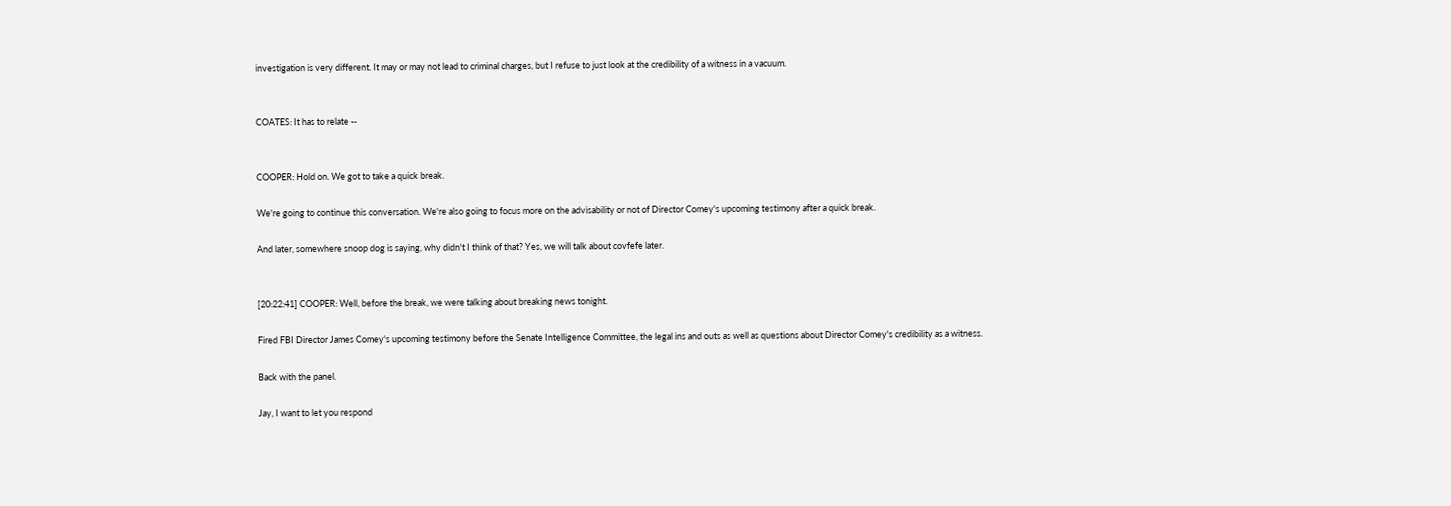investigation is very different. It may or may not lead to criminal charges, but I refuse to just look at the credibility of a witness in a vacuum.


COATES: It has to relate --


COOPER: Hold on. We got to take a quick break.

We're going to continue this conversation. We're also going to focus more on the advisability or not of Director Comey's upcoming testimony after a quick break.

And later, somewhere snoop dog is saying, why didn't I think of that? Yes, we will talk about covfefe later.


[20:22:41] COOPER: Well, before the break, we were talking about breaking news tonight.

Fired FBI Director James Comey's upcoming testimony before the Senate Intelligence Committee, the legal ins and outs as well as questions about Director Comey's credibility as a witness.

Back with the panel.

Jay, I want to let you respond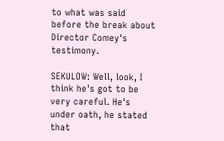to what was said before the break about Director Comey's testimony.

SEKULOW: Well, look, I think he's got to be very careful. He's under oath, he stated that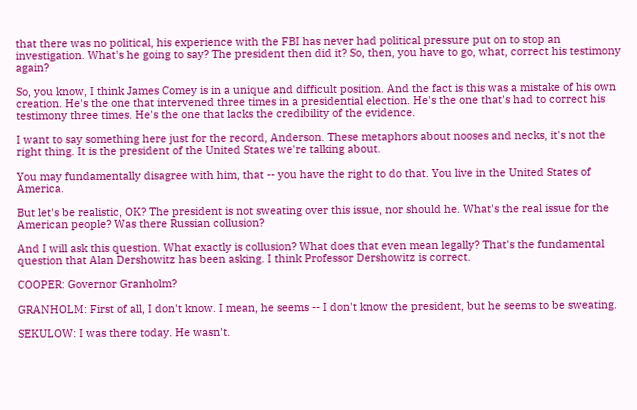that there was no political, his experience with the FBI has never had political pressure put on to stop an investigation. What's he going to say? The president then did it? So, then, you have to go, what, correct his testimony again?

So, you know, I think James Comey is in a unique and difficult position. And the fact is this was a mistake of his own creation. He's the one that intervened three times in a presidential election. He's the one that's had to correct his testimony three times. He's the one that lacks the credibility of the evidence.

I want to say something here just for the record, Anderson. These metaphors about nooses and necks, it's not the right thing. It is the president of the United States we're talking about.

You may fundamentally disagree with him, that -- you have the right to do that. You live in the United States of America.

But let's be realistic, OK? The president is not sweating over this issue, nor should he. What's the real issue for the American people? Was there Russian collusion?

And I will ask this question. What exactly is collusion? What does that even mean legally? That's the fundamental question that Alan Dershowitz has been asking. I think Professor Dershowitz is correct.

COOPER: Governor Granholm?

GRANHOLM: First of all, I don't know. I mean, he seems -- I don't know the president, but he seems to be sweating.

SEKULOW: I was there today. He wasn't.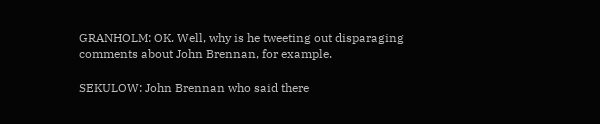GRANHOLM: OK. Well, why is he tweeting out disparaging comments about John Brennan, for example.

SEKULOW: John Brennan who said there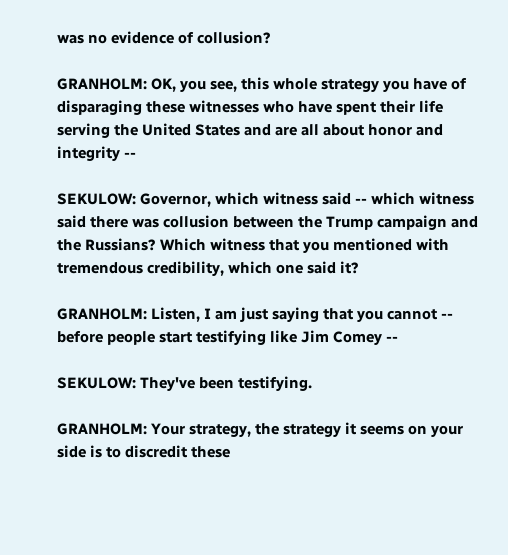was no evidence of collusion?

GRANHOLM: OK, you see, this whole strategy you have of disparaging these witnesses who have spent their life serving the United States and are all about honor and integrity --

SEKULOW: Governor, which witness said -- which witness said there was collusion between the Trump campaign and the Russians? Which witness that you mentioned with tremendous credibility, which one said it?

GRANHOLM: Listen, I am just saying that you cannot -- before people start testifying like Jim Comey --

SEKULOW: They've been testifying.

GRANHOLM: Your strategy, the strategy it seems on your side is to discredit these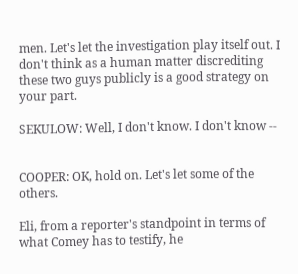men. Let's let the investigation play itself out. I don't think as a human matter discrediting these two guys publicly is a good strategy on your part.

SEKULOW: Well, I don't know. I don't know --


COOPER: OK, hold on. Let's let some of the others.

Eli, from a reporter's standpoint in terms of what Comey has to testify, he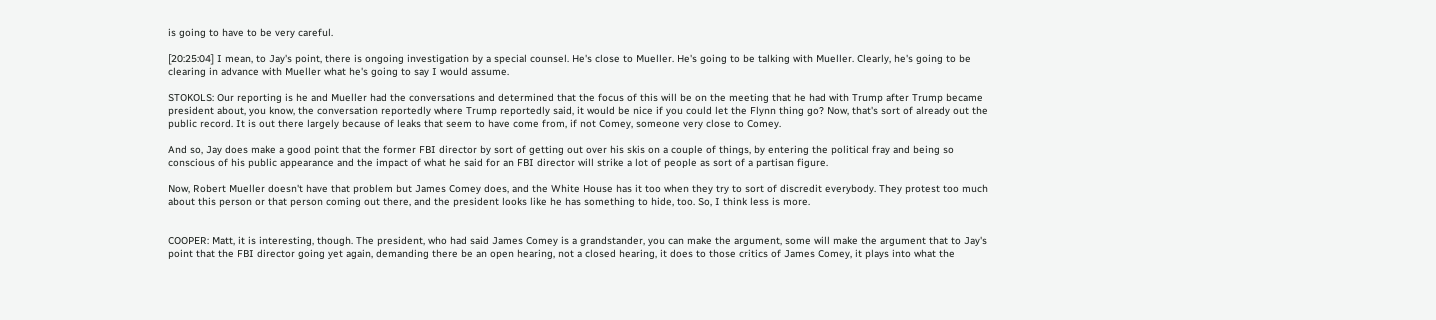is going to have to be very careful.

[20:25:04] I mean, to Jay's point, there is ongoing investigation by a special counsel. He's close to Mueller. He's going to be talking with Mueller. Clearly, he's going to be clearing in advance with Mueller what he's going to say I would assume.

STOKOLS: Our reporting is he and Mueller had the conversations and determined that the focus of this will be on the meeting that he had with Trump after Trump became president about, you know, the conversation reportedly where Trump reportedly said, it would be nice if you could let the Flynn thing go? Now, that's sort of already out the public record. It is out there largely because of leaks that seem to have come from, if not Comey, someone very close to Comey.

And so, Jay does make a good point that the former FBI director by sort of getting out over his skis on a couple of things, by entering the political fray and being so conscious of his public appearance and the impact of what he said for an FBI director will strike a lot of people as sort of a partisan figure.

Now, Robert Mueller doesn't have that problem but James Comey does, and the White House has it too when they try to sort of discredit everybody. They protest too much about this person or that person coming out there, and the president looks like he has something to hide, too. So, I think less is more.


COOPER: Matt, it is interesting, though. The president, who had said James Comey is a grandstander, you can make the argument, some will make the argument that to Jay's point that the FBI director going yet again, demanding there be an open hearing, not a closed hearing, it does to those critics of James Comey, it plays into what the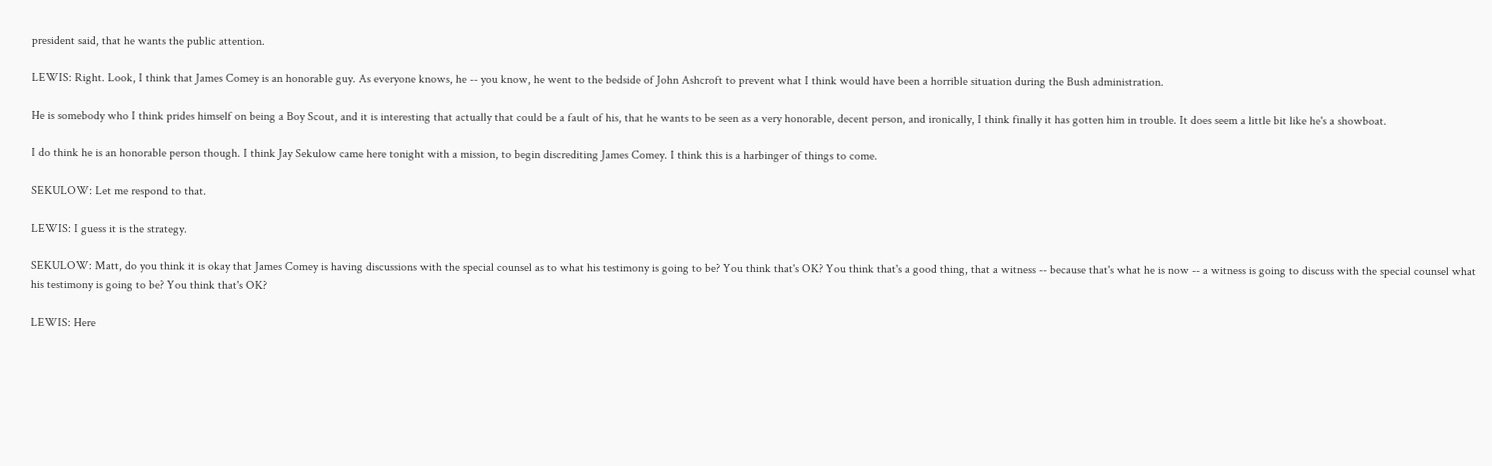president said, that he wants the public attention.

LEWIS: Right. Look, I think that James Comey is an honorable guy. As everyone knows, he -- you know, he went to the bedside of John Ashcroft to prevent what I think would have been a horrible situation during the Bush administration.

He is somebody who I think prides himself on being a Boy Scout, and it is interesting that actually that could be a fault of his, that he wants to be seen as a very honorable, decent person, and ironically, I think finally it has gotten him in trouble. It does seem a little bit like he's a showboat.

I do think he is an honorable person though. I think Jay Sekulow came here tonight with a mission, to begin discrediting James Comey. I think this is a harbinger of things to come.

SEKULOW: Let me respond to that.

LEWIS: I guess it is the strategy.

SEKULOW: Matt, do you think it is okay that James Comey is having discussions with the special counsel as to what his testimony is going to be? You think that's OK? You think that's a good thing, that a witness -- because that's what he is now -- a witness is going to discuss with the special counsel what his testimony is going to be? You think that's OK?

LEWIS: Here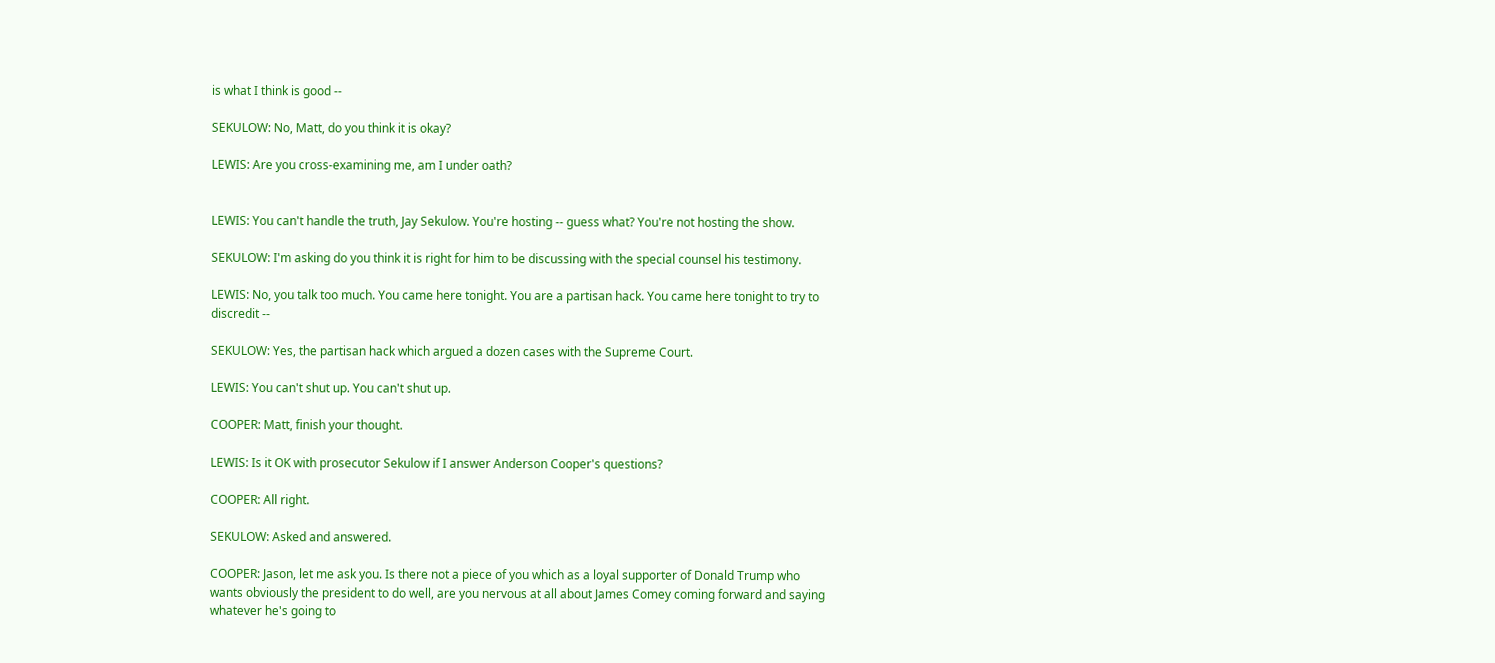is what I think is good --

SEKULOW: No, Matt, do you think it is okay?

LEWIS: Are you cross-examining me, am I under oath?


LEWIS: You can't handle the truth, Jay Sekulow. You're hosting -- guess what? You're not hosting the show.

SEKULOW: I'm asking do you think it is right for him to be discussing with the special counsel his testimony.

LEWIS: No, you talk too much. You came here tonight. You are a partisan hack. You came here tonight to try to discredit --

SEKULOW: Yes, the partisan hack which argued a dozen cases with the Supreme Court.

LEWIS: You can't shut up. You can't shut up.

COOPER: Matt, finish your thought.

LEWIS: Is it OK with prosecutor Sekulow if I answer Anderson Cooper's questions?

COOPER: All right.

SEKULOW: Asked and answered.

COOPER: Jason, let me ask you. Is there not a piece of you which as a loyal supporter of Donald Trump who wants obviously the president to do well, are you nervous at all about James Comey coming forward and saying whatever he's going to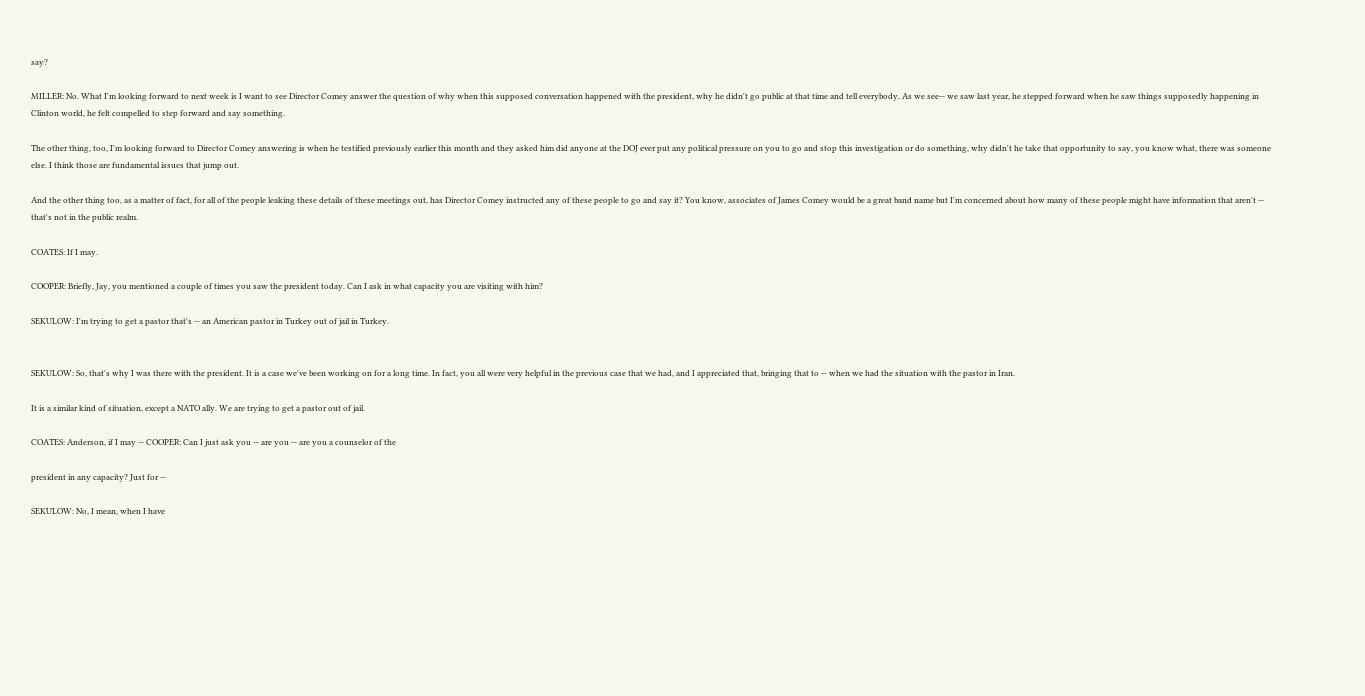say?

MILLER: No. What I'm looking forward to next week is I want to see Director Comey answer the question of why when this supposed conversation happened with the president, why he didn't go public at that time and tell everybody. As we see-- we saw last year, he stepped forward when he saw things supposedly happening in Clinton world, he felt compelled to step forward and say something.

The other thing, too, I'm looking forward to Director Comey answering is when he testified previously earlier this month and they asked him did anyone at the DOJ ever put any political pressure on you to go and stop this investigation or do something, why didn't he take that opportunity to say, you know what, there was someone else. I think those are fundamental issues that jump out.

And the other thing too, as a matter of fact, for all of the people leaking these details of these meetings out, has Director Comey instructed any of these people to go and say it? You know, associates of James Comey would be a great band name but I'm concerned about how many of these people might have information that aren't -- that's not in the public realm.

COATES: If I may.

COOPER: Briefly, Jay, you mentioned a couple of times you saw the president today. Can I ask in what capacity you are visiting with him?

SEKULOW: I'm trying to get a pastor that's -- an American pastor in Turkey out of jail in Turkey.


SEKULOW: So, that's why I was there with the president. It is a case we've been working on for a long time. In fact, you all were very helpful in the previous case that we had, and I appreciated that, bringing that to -- when we had the situation with the pastor in Iran.

It is a similar kind of situation, except a NATO ally. We are trying to get a pastor out of jail.

COATES: Anderson, if I may -- COOPER: Can I just ask you -- are you -- are you a counselor of the

president in any capacity? Just for --

SEKULOW: No, I mean, when I have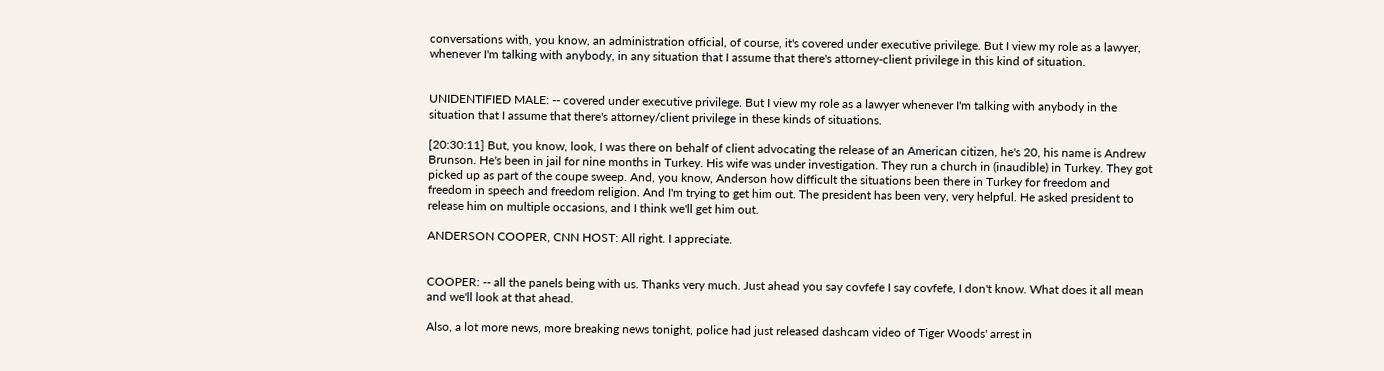conversations with, you know, an administration official, of course, it's covered under executive privilege. But I view my role as a lawyer, whenever I'm talking with anybody, in any situation that I assume that there's attorney-client privilege in this kind of situation.


UNIDENTIFIED MALE: -- covered under executive privilege. But I view my role as a lawyer whenever I'm talking with anybody in the situation that I assume that there's attorney/client privilege in these kinds of situations.

[20:30:11] But, you know, look, I was there on behalf of client advocating the release of an American citizen, he's 20, his name is Andrew Brunson. He's been in jail for nine months in Turkey. His wife was under investigation. They run a church in (inaudible) in Turkey. They got picked up as part of the coupe sweep. And, you know, Anderson how difficult the situations been there in Turkey for freedom and freedom in speech and freedom religion. And I'm trying to get him out. The president has been very, very helpful. He asked president to release him on multiple occasions, and I think we'll get him out.

ANDERSON COOPER, CNN HOST: All right. I appreciate.


COOPER: -- all the panels being with us. Thanks very much. Just ahead you say covfefe I say covfefe, I don't know. What does it all mean and we'll look at that ahead.

Also, a lot more news, more breaking news tonight, police had just released dashcam video of Tiger Woods' arrest in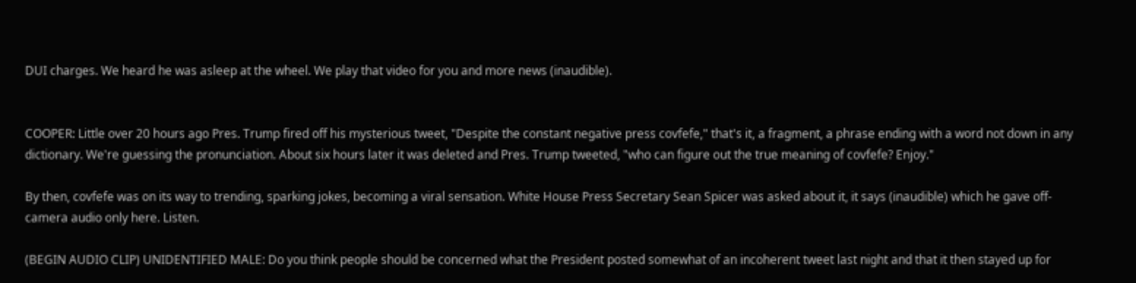DUI charges. We heard he was asleep at the wheel. We play that video for you and more news (inaudible).


COOPER: Little over 20 hours ago Pres. Trump fired off his mysterious tweet, "Despite the constant negative press covfefe," that's it, a fragment, a phrase ending with a word not down in any dictionary. We're guessing the pronunciation. About six hours later it was deleted and Pres. Trump tweeted, "who can figure out the true meaning of covfefe? Enjoy."

By then, covfefe was on its way to trending, sparking jokes, becoming a viral sensation. White House Press Secretary Sean Spicer was asked about it, it says (inaudible) which he gave off-camera audio only here. Listen.

(BEGIN AUDIO CLIP) UNIDENTIFIED MALE: Do you think people should be concerned what the President posted somewhat of an incoherent tweet last night and that it then stayed up for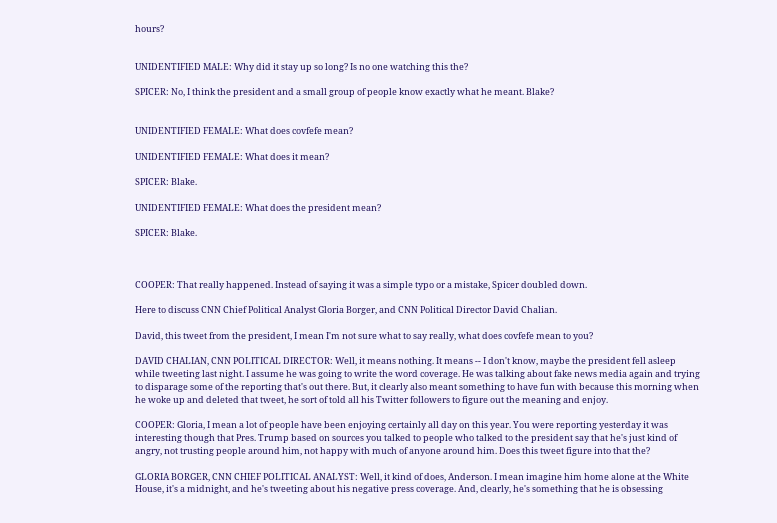hours?


UNIDENTIFIED MALE: Why did it stay up so long? Is no one watching this the?

SPICER: No, I think the president and a small group of people know exactly what he meant. Blake?


UNIDENTIFIED FEMALE: What does covfefe mean?

UNIDENTIFIED FEMALE: What does it mean?

SPICER: Blake.

UNIDENTIFIED FEMALE: What does the president mean?

SPICER: Blake.



COOPER: That really happened. Instead of saying it was a simple typo or a mistake, Spicer doubled down.

Here to discuss CNN Chief Political Analyst Gloria Borger, and CNN Political Director David Chalian.

David, this tweet from the president, I mean I'm not sure what to say really, what does covfefe mean to you?

DAVID CHALIAN, CNN POLITICAL DIRECTOR: Well, it means nothing. It means -- I don't know, maybe the president fell asleep while tweeting last night. I assume he was going to write the word coverage. He was talking about fake news media again and trying to disparage some of the reporting that's out there. But, it clearly also meant something to have fun with because this morning when he woke up and deleted that tweet, he sort of told all his Twitter followers to figure out the meaning and enjoy.

COOPER: Gloria, I mean a lot of people have been enjoying certainly all day on this year. You were reporting yesterday it was interesting though that Pres. Trump based on sources you talked to people who talked to the president say that he's just kind of angry, not trusting people around him, not happy with much of anyone around him. Does this tweet figure into that the?

GLORIA BORGER, CNN CHIEF POLITICAL ANALYST: Well, it kind of does, Anderson. I mean imagine him home alone at the White House, it's a midnight, and he's tweeting about his negative press coverage. And, clearly, he's something that he is obsessing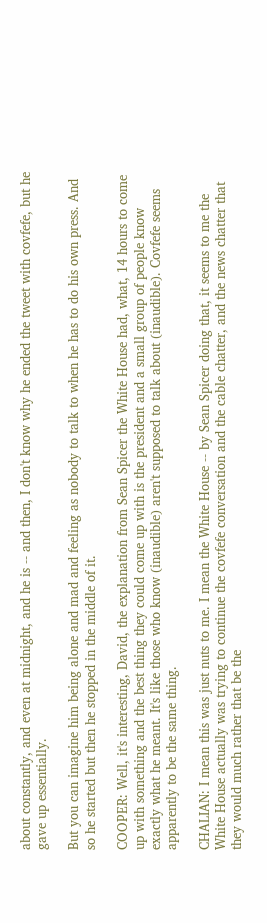about constantly, and even at midnight, and he is -- and then, I don't know why he ended the tweet with covfefe, but he gave up essentially.

But you can imagine him being alone and mad and feeling as nobody to talk to when he has to do his own press. And so he started but then he stopped in the middle of it.

COOPER: Well, it's interesting, David, the explanation from Sean Spicer the White House had, what, 14 hours to come up with something and the best thing they could come up with is the president and a small group of people know exactly what he meant. It's like those who know (inaudible) aren't supposed to talk about (inaudible). Covfefe seems apparently to be the same thing.

CHALIAN: I mean this was just nuts to me. I mean the White House -- by Sean Spicer doing that, it seems to me the White House actually was trying to continue the covfefe conversation and the cable chatter, and the news chatter that they would much rather that be the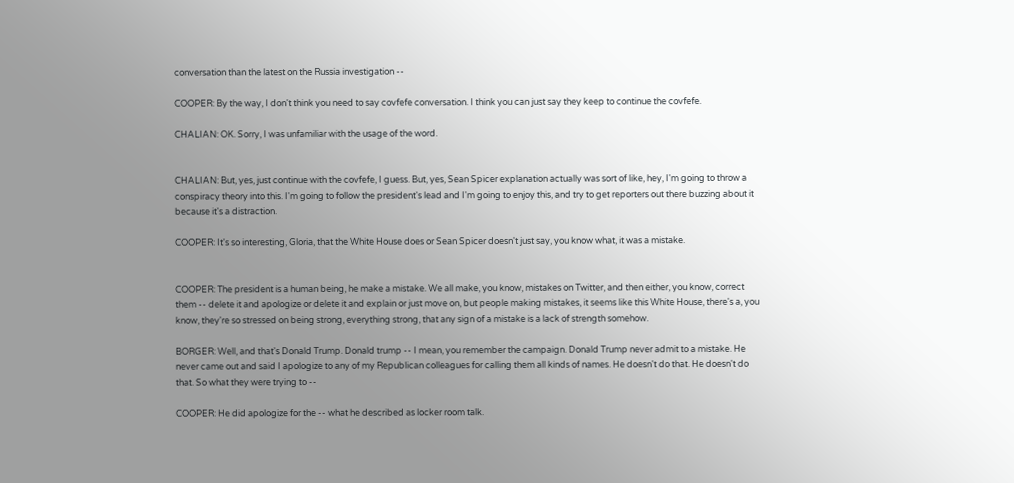conversation than the latest on the Russia investigation --

COOPER: By the way, I don't think you need to say covfefe conversation. I think you can just say they keep to continue the covfefe.

CHALIAN: OK. Sorry, I was unfamiliar with the usage of the word.


CHALIAN: But, yes, just continue with the covfefe, I guess. But, yes, Sean Spicer explanation actually was sort of like, hey, I'm going to throw a conspiracy theory into this. I'm going to follow the president's lead and I'm going to enjoy this, and try to get reporters out there buzzing about it because it's a distraction.

COOPER: It's so interesting, Gloria, that the White House does or Sean Spicer doesn't just say, you know what, it was a mistake.


COOPER: The president is a human being, he make a mistake. We all make, you know, mistakes on Twitter, and then either, you know, correct them -- delete it and apologize or delete it and explain or just move on, but people making mistakes, it seems like this White House, there's a, you know, they're so stressed on being strong, everything strong, that any sign of a mistake is a lack of strength somehow.

BORGER: Well, and that's Donald Trump. Donald trump -- I mean, you remember the campaign. Donald Trump never admit to a mistake. He never came out and said I apologize to any of my Republican colleagues for calling them all kinds of names. He doesn't do that. He doesn't do that. So what they were trying to --

COOPER: He did apologize for the -- what he described as locker room talk.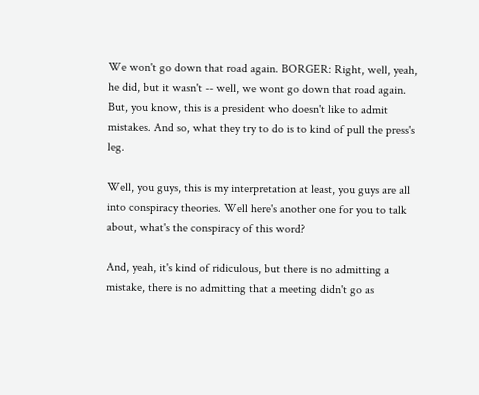We won't go down that road again. BORGER: Right, well, yeah, he did, but it wasn't -- well, we wont go down that road again. But, you know, this is a president who doesn't like to admit mistakes. And so, what they try to do is to kind of pull the press's leg.

Well, you guys, this is my interpretation at least, you guys are all into conspiracy theories. Well here's another one for you to talk about, what's the conspiracy of this word?

And, yeah, it's kind of ridiculous, but there is no admitting a mistake, there is no admitting that a meeting didn't go as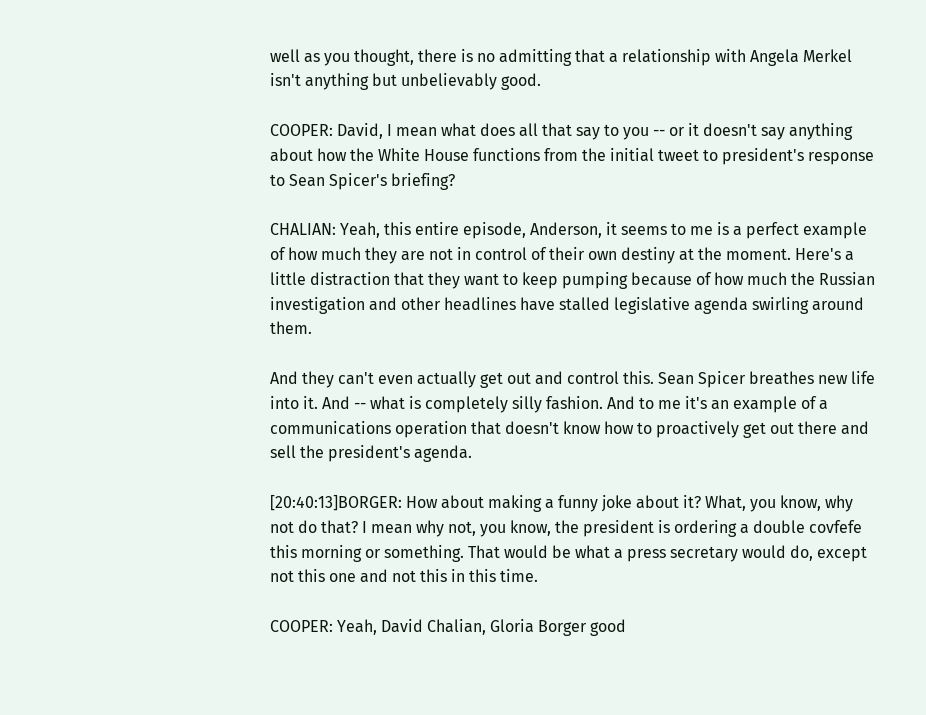well as you thought, there is no admitting that a relationship with Angela Merkel isn't anything but unbelievably good.

COOPER: David, I mean what does all that say to you -- or it doesn't say anything about how the White House functions from the initial tweet to president's response to Sean Spicer's briefing?

CHALIAN: Yeah, this entire episode, Anderson, it seems to me is a perfect example of how much they are not in control of their own destiny at the moment. Here's a little distraction that they want to keep pumping because of how much the Russian investigation and other headlines have stalled legislative agenda swirling around them.

And they can't even actually get out and control this. Sean Spicer breathes new life into it. And -- what is completely silly fashion. And to me it's an example of a communications operation that doesn't know how to proactively get out there and sell the president's agenda.

[20:40:13]BORGER: How about making a funny joke about it? What, you know, why not do that? I mean why not, you know, the president is ordering a double covfefe this morning or something. That would be what a press secretary would do, except not this one and not this in this time.

COOPER: Yeah, David Chalian, Gloria Borger good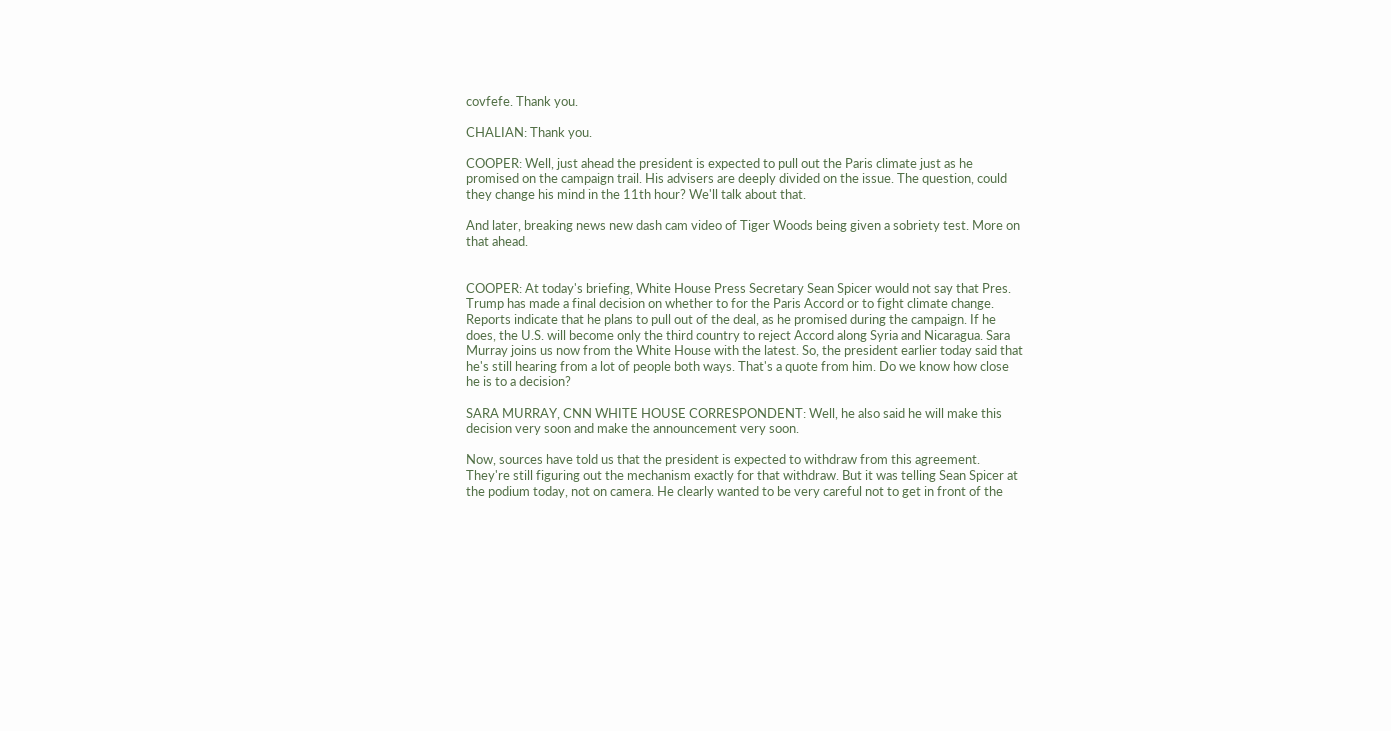covfefe. Thank you.

CHALIAN: Thank you.

COOPER: Well, just ahead the president is expected to pull out the Paris climate just as he promised on the campaign trail. His advisers are deeply divided on the issue. The question, could they change his mind in the 11th hour? We'll talk about that.

And later, breaking news new dash cam video of Tiger Woods being given a sobriety test. More on that ahead.


COOPER: At today's briefing, White House Press Secretary Sean Spicer would not say that Pres. Trump has made a final decision on whether to for the Paris Accord or to fight climate change. Reports indicate that he plans to pull out of the deal, as he promised during the campaign. If he does, the U.S. will become only the third country to reject Accord along Syria and Nicaragua. Sara Murray joins us now from the White House with the latest. So, the president earlier today said that he's still hearing from a lot of people both ways. That's a quote from him. Do we know how close he is to a decision?

SARA MURRAY, CNN WHITE HOUSE CORRESPONDENT: Well, he also said he will make this decision very soon and make the announcement very soon.

Now, sources have told us that the president is expected to withdraw from this agreement. They're still figuring out the mechanism exactly for that withdraw. But it was telling Sean Spicer at the podium today, not on camera. He clearly wanted to be very careful not to get in front of the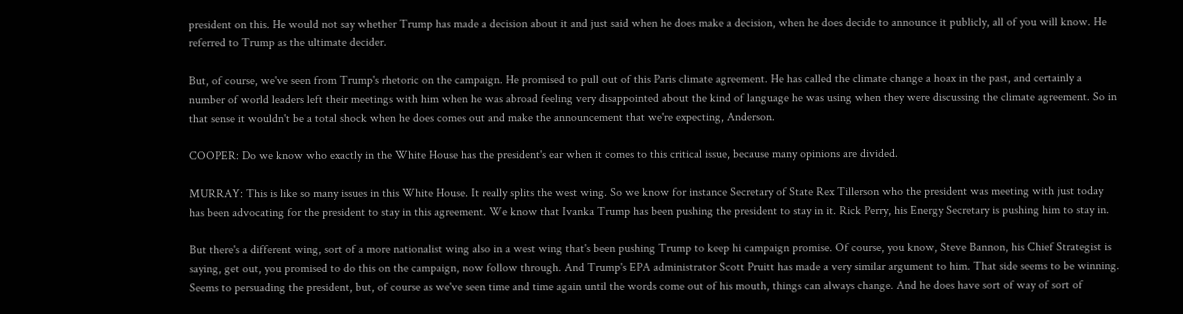president on this. He would not say whether Trump has made a decision about it and just said when he does make a decision, when he does decide to announce it publicly, all of you will know. He referred to Trump as the ultimate decider.

But, of course, we've seen from Trump's rhetoric on the campaign. He promised to pull out of this Paris climate agreement. He has called the climate change a hoax in the past, and certainly a number of world leaders left their meetings with him when he was abroad feeling very disappointed about the kind of language he was using when they were discussing the climate agreement. So in that sense it wouldn't be a total shock when he does comes out and make the announcement that we're expecting, Anderson.

COOPER: Do we know who exactly in the White House has the president's ear when it comes to this critical issue, because many opinions are divided.

MURRAY: This is like so many issues in this White House. It really splits the west wing. So we know for instance Secretary of State Rex Tillerson who the president was meeting with just today has been advocating for the president to stay in this agreement. We know that Ivanka Trump has been pushing the president to stay in it. Rick Perry, his Energy Secretary is pushing him to stay in.

But there's a different wing, sort of a more nationalist wing also in a west wing that's been pushing Trump to keep hi campaign promise. Of course, you know, Steve Bannon, his Chief Strategist is saying, get out, you promised to do this on the campaign, now follow through. And Trump's EPA administrator Scott Pruitt has made a very similar argument to him. That side seems to be winning. Seems to persuading the president, but, of course as we've seen time and time again until the words come out of his mouth, things can always change. And he does have sort of way of sort of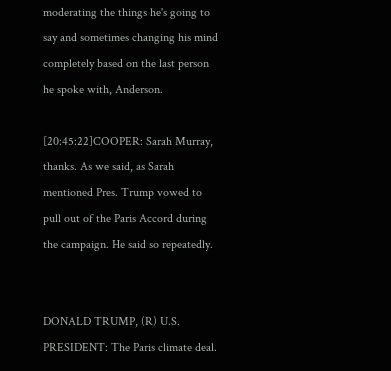moderating the things he's going to say and sometimes changing his mind completely based on the last person he spoke with, Anderson.

[20:45:22]COOPER: Sarah Murray, thanks. As we said, as Sarah mentioned Pres. Trump vowed to pull out of the Paris Accord during the campaign. He said so repeatedly.


DONALD TRUMP, (R) U.S. PRESIDENT: The Paris climate deal.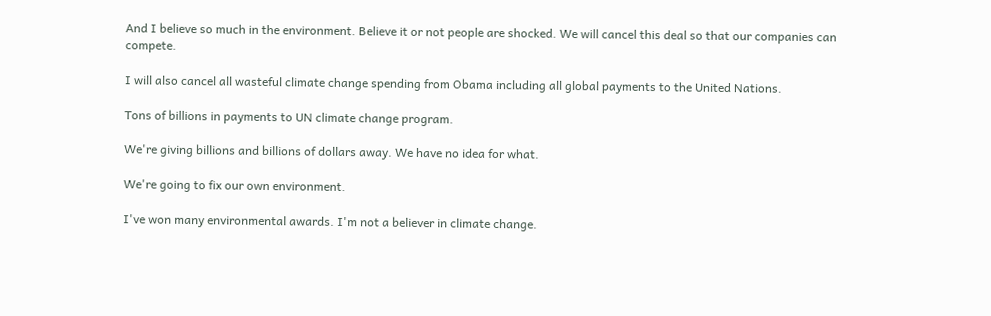And I believe so much in the environment. Believe it or not people are shocked. We will cancel this deal so that our companies can compete.

I will also cancel all wasteful climate change spending from Obama including all global payments to the United Nations.

Tons of billions in payments to UN climate change program.

We're giving billions and billions of dollars away. We have no idea for what.

We're going to fix our own environment.

I've won many environmental awards. I'm not a believer in climate change.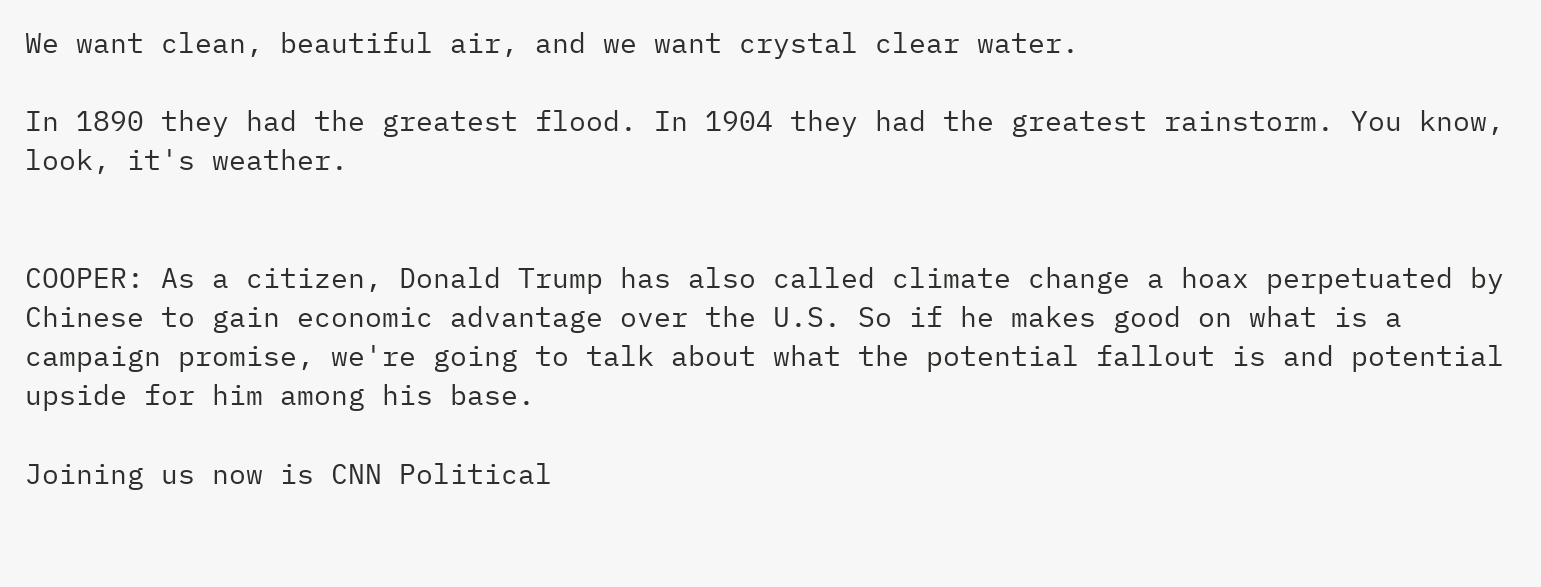We want clean, beautiful air, and we want crystal clear water.

In 1890 they had the greatest flood. In 1904 they had the greatest rainstorm. You know, look, it's weather.


COOPER: As a citizen, Donald Trump has also called climate change a hoax perpetuated by Chinese to gain economic advantage over the U.S. So if he makes good on what is a campaign promise, we're going to talk about what the potential fallout is and potential upside for him among his base.

Joining us now is CNN Political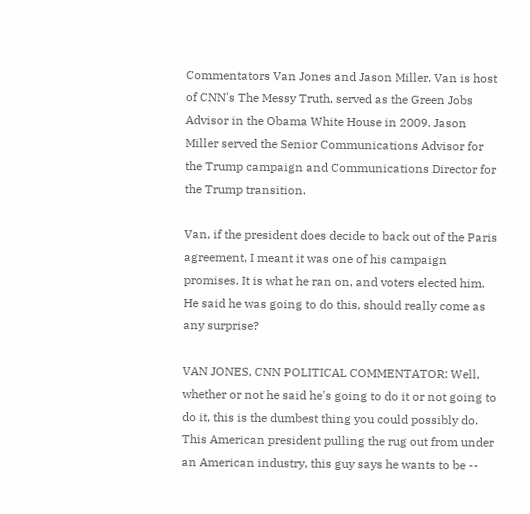Commentators Van Jones and Jason Miller. Van is host of CNN's The Messy Truth, served as the Green Jobs Advisor in the Obama White House in 2009. Jason Miller served the Senior Communications Advisor for the Trump campaign and Communications Director for the Trump transition.

Van, if the president does decide to back out of the Paris agreement, I meant it was one of his campaign promises. It is what he ran on, and voters elected him. He said he was going to do this, should really come as any surprise?

VAN JONES, CNN POLITICAL COMMENTATOR: Well, whether or not he said he's going to do it or not going to do it, this is the dumbest thing you could possibly do. This American president pulling the rug out from under an American industry, this guy says he wants to be --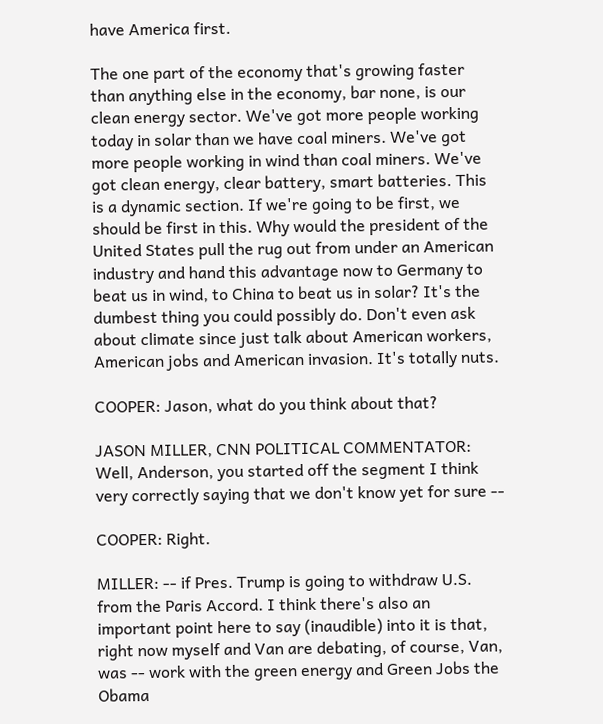have America first.

The one part of the economy that's growing faster than anything else in the economy, bar none, is our clean energy sector. We've got more people working today in solar than we have coal miners. We've got more people working in wind than coal miners. We've got clean energy, clear battery, smart batteries. This is a dynamic section. If we're going to be first, we should be first in this. Why would the president of the United States pull the rug out from under an American industry and hand this advantage now to Germany to beat us in wind, to China to beat us in solar? It's the dumbest thing you could possibly do. Don't even ask about climate since just talk about American workers, American jobs and American invasion. It's totally nuts.

COOPER: Jason, what do you think about that?

JASON MILLER, CNN POLITICAL COMMENTATOR: Well, Anderson, you started off the segment I think very correctly saying that we don't know yet for sure --

COOPER: Right.

MILLER: -- if Pres. Trump is going to withdraw U.S. from the Paris Accord. I think there's also an important point here to say (inaudible) into it is that, right now myself and Van are debating, of course, Van, was -- work with the green energy and Green Jobs the Obama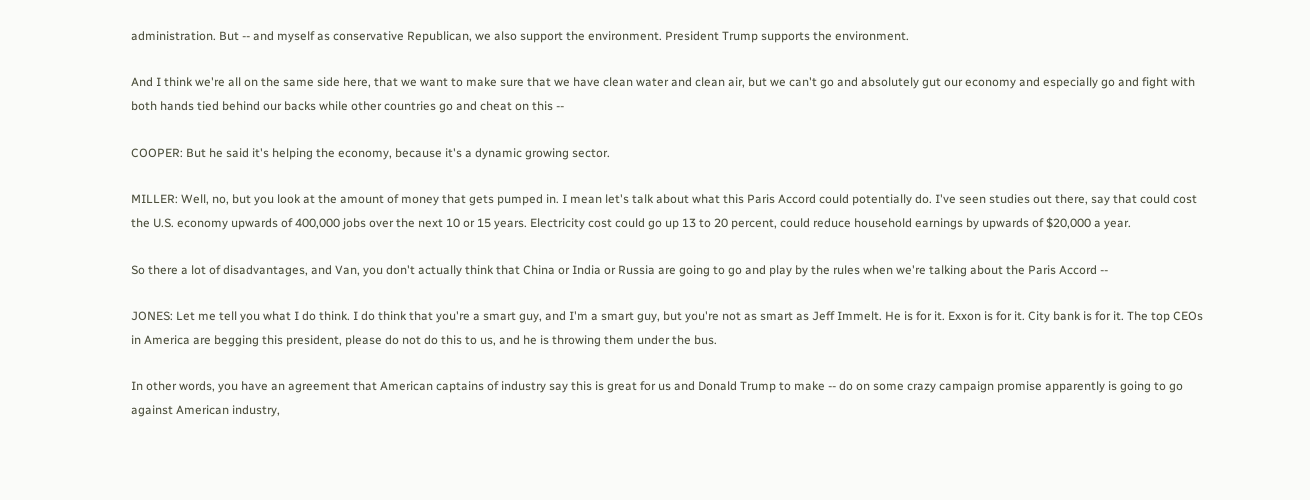administration. But -- and myself as conservative Republican, we also support the environment. President Trump supports the environment.

And I think we're all on the same side here, that we want to make sure that we have clean water and clean air, but we can't go and absolutely gut our economy and especially go and fight with both hands tied behind our backs while other countries go and cheat on this --

COOPER: But he said it's helping the economy, because it's a dynamic growing sector.

MILLER: Well, no, but you look at the amount of money that gets pumped in. I mean let's talk about what this Paris Accord could potentially do. I've seen studies out there, say that could cost the U.S. economy upwards of 400,000 jobs over the next 10 or 15 years. Electricity cost could go up 13 to 20 percent, could reduce household earnings by upwards of $20,000 a year.

So there a lot of disadvantages, and Van, you don't actually think that China or India or Russia are going to go and play by the rules when we're talking about the Paris Accord --

JONES: Let me tell you what I do think. I do think that you're a smart guy, and I'm a smart guy, but you're not as smart as Jeff Immelt. He is for it. Exxon is for it. City bank is for it. The top CEOs in America are begging this president, please do not do this to us, and he is throwing them under the bus.

In other words, you have an agreement that American captains of industry say this is great for us and Donald Trump to make -- do on some crazy campaign promise apparently is going to go against American industry,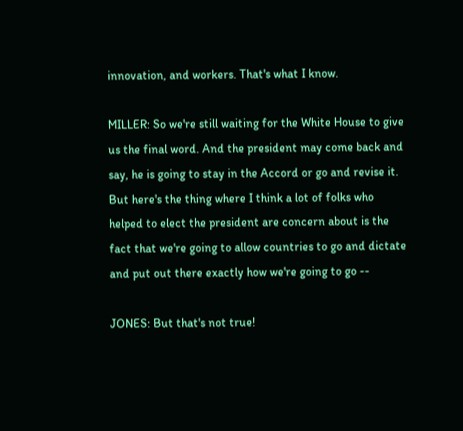innovation, and workers. That's what I know.

MILLER: So we're still waiting for the White House to give us the final word. And the president may come back and say, he is going to stay in the Accord or go and revise it. But here's the thing where I think a lot of folks who helped to elect the president are concern about is the fact that we're going to allow countries to go and dictate and put out there exactly how we're going to go --

JONES: But that's not true!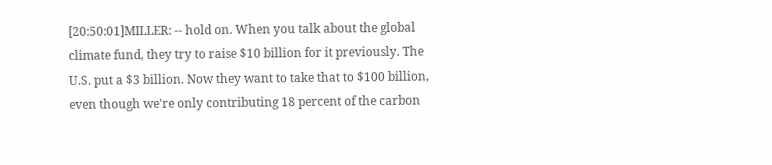[20:50:01]MILLER: -- hold on. When you talk about the global climate fund, they try to raise $10 billion for it previously. The U.S. put a $3 billion. Now they want to take that to $100 billion, even though we're only contributing 18 percent of the carbon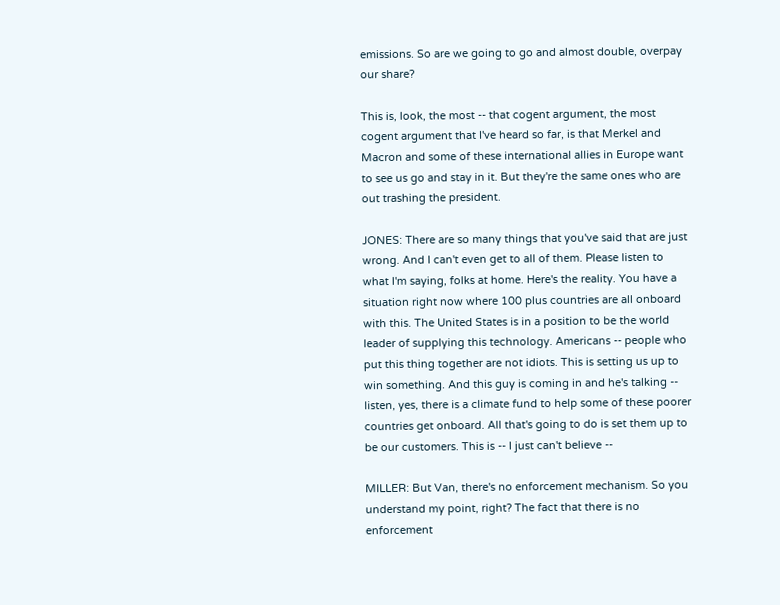emissions. So are we going to go and almost double, overpay our share?

This is, look, the most -- that cogent argument, the most cogent argument that I've heard so far, is that Merkel and Macron and some of these international allies in Europe want to see us go and stay in it. But they're the same ones who are out trashing the president.

JONES: There are so many things that you've said that are just wrong. And I can't even get to all of them. Please listen to what I'm saying, folks at home. Here's the reality. You have a situation right now where 100 plus countries are all onboard with this. The United States is in a position to be the world leader of supplying this technology. Americans -- people who put this thing together are not idiots. This is setting us up to win something. And this guy is coming in and he's talking -- listen, yes, there is a climate fund to help some of these poorer countries get onboard. All that's going to do is set them up to be our customers. This is -- I just can't believe --

MILLER: But Van, there's no enforcement mechanism. So you understand my point, right? The fact that there is no enforcement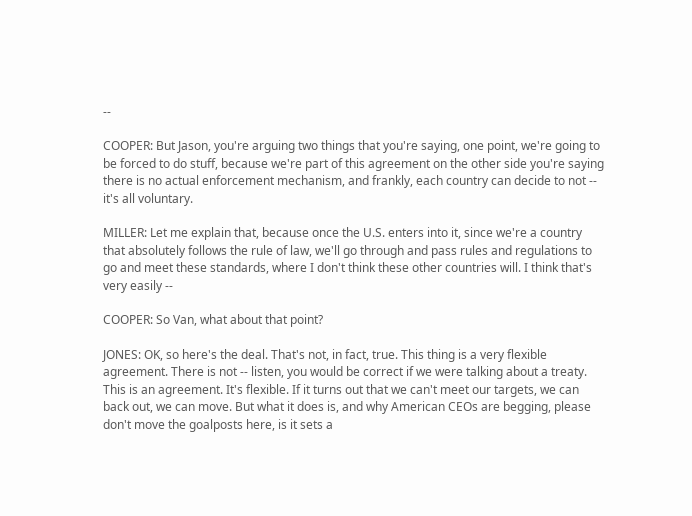--

COOPER: But Jason, you're arguing two things that you're saying, one point, we're going to be forced to do stuff, because we're part of this agreement on the other side you're saying there is no actual enforcement mechanism, and frankly, each country can decide to not -- it's all voluntary.

MILLER: Let me explain that, because once the U.S. enters into it, since we're a country that absolutely follows the rule of law, we'll go through and pass rules and regulations to go and meet these standards, where I don't think these other countries will. I think that's very easily --

COOPER: So Van, what about that point?

JONES: OK, so here's the deal. That's not, in fact, true. This thing is a very flexible agreement. There is not -- listen, you would be correct if we were talking about a treaty. This is an agreement. It's flexible. If it turns out that we can't meet our targets, we can back out, we can move. But what it does is, and why American CEOs are begging, please don't move the goalposts here, is it sets a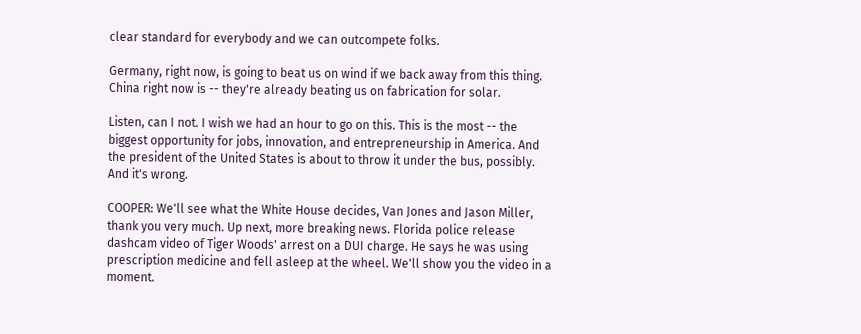clear standard for everybody and we can outcompete folks.

Germany, right now, is going to beat us on wind if we back away from this thing. China right now is -- they're already beating us on fabrication for solar.

Listen, can I not. I wish we had an hour to go on this. This is the most -- the biggest opportunity for jobs, innovation, and entrepreneurship in America. And the president of the United States is about to throw it under the bus, possibly. And it's wrong.

COOPER: We'll see what the White House decides, Van Jones and Jason Miller, thank you very much. Up next, more breaking news. Florida police release dashcam video of Tiger Woods' arrest on a DUI charge. He says he was using prescription medicine and fell asleep at the wheel. We'll show you the video in a moment.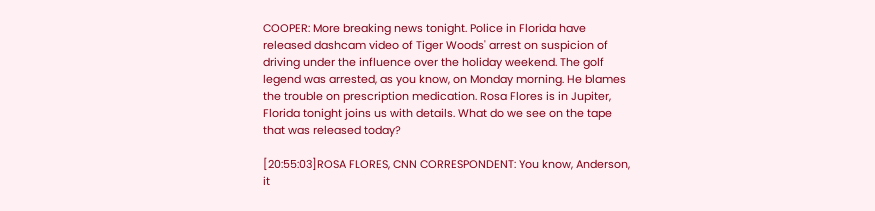COOPER: More breaking news tonight. Police in Florida have released dashcam video of Tiger Woods' arrest on suspicion of driving under the influence over the holiday weekend. The golf legend was arrested, as you know, on Monday morning. He blames the trouble on prescription medication. Rosa Flores is in Jupiter, Florida tonight joins us with details. What do we see on the tape that was released today?

[20:55:03]ROSA FLORES, CNN CORRESPONDENT: You know, Anderson, it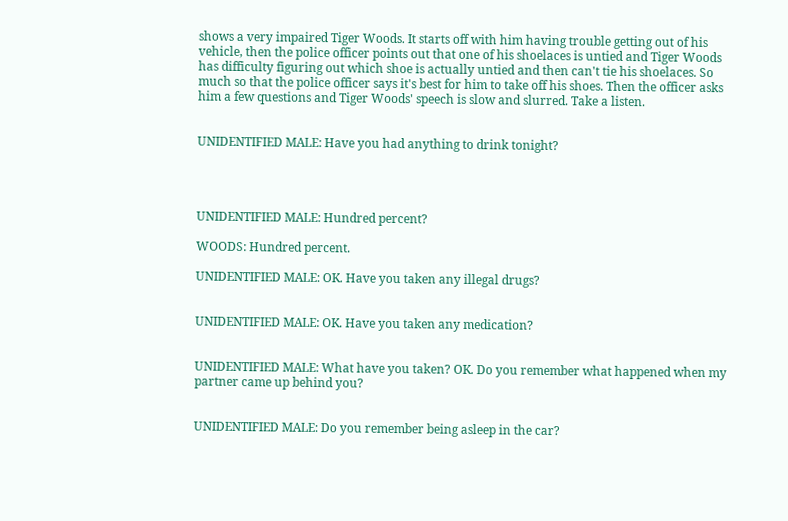shows a very impaired Tiger Woods. It starts off with him having trouble getting out of his vehicle, then the police officer points out that one of his shoelaces is untied and Tiger Woods has difficulty figuring out which shoe is actually untied and then can't tie his shoelaces. So much so that the police officer says it's best for him to take off his shoes. Then the officer asks him a few questions and Tiger Woods' speech is slow and slurred. Take a listen.


UNIDENTIFIED MALE: Have you had anything to drink tonight?




UNIDENTIFIED MALE: Hundred percent?

WOODS: Hundred percent.

UNIDENTIFIED MALE: OK. Have you taken any illegal drugs?


UNIDENTIFIED MALE: OK. Have you taken any medication?


UNIDENTIFIED MALE: What have you taken? OK. Do you remember what happened when my partner came up behind you?


UNIDENTIFIED MALE: Do you remember being asleep in the car?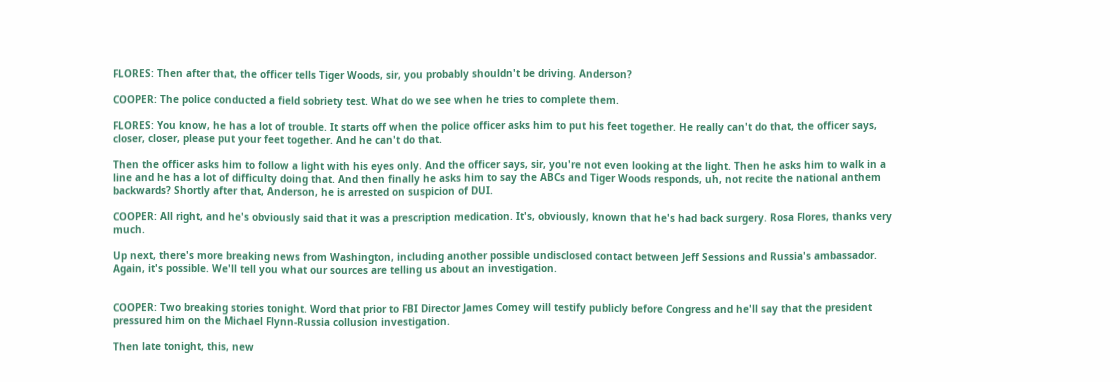FLORES: Then after that, the officer tells Tiger Woods, sir, you probably shouldn't be driving. Anderson?

COOPER: The police conducted a field sobriety test. What do we see when he tries to complete them.

FLORES: You know, he has a lot of trouble. It starts off when the police officer asks him to put his feet together. He really can't do that, the officer says, closer, closer, please put your feet together. And he can't do that.

Then the officer asks him to follow a light with his eyes only. And the officer says, sir, you're not even looking at the light. Then he asks him to walk in a line and he has a lot of difficulty doing that. And then finally he asks him to say the ABCs and Tiger Woods responds, uh, not recite the national anthem backwards? Shortly after that, Anderson, he is arrested on suspicion of DUI.

COOPER: All right, and he's obviously said that it was a prescription medication. It's, obviously, known that he's had back surgery. Rosa Flores, thanks very much.

Up next, there's more breaking news from Washington, including another possible undisclosed contact between Jeff Sessions and Russia's ambassador. Again, it's possible. We'll tell you what our sources are telling us about an investigation.


COOPER: Two breaking stories tonight. Word that prior to FBI Director James Comey will testify publicly before Congress and he'll say that the president pressured him on the Michael Flynn-Russia collusion investigation.

Then late tonight, this, new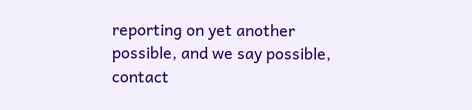reporting on yet another possible, and we say possible, contact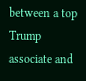between a top Trump associate and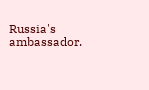Russia's ambassador.